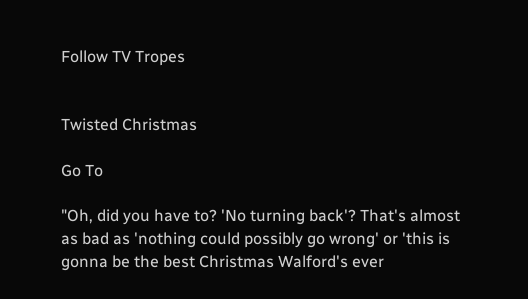Follow TV Tropes


Twisted Christmas

Go To

"Oh, did you have to? 'No turning back'? That's almost as bad as 'nothing could possibly go wrong' or 'this is gonna be the best Christmas Walford's ever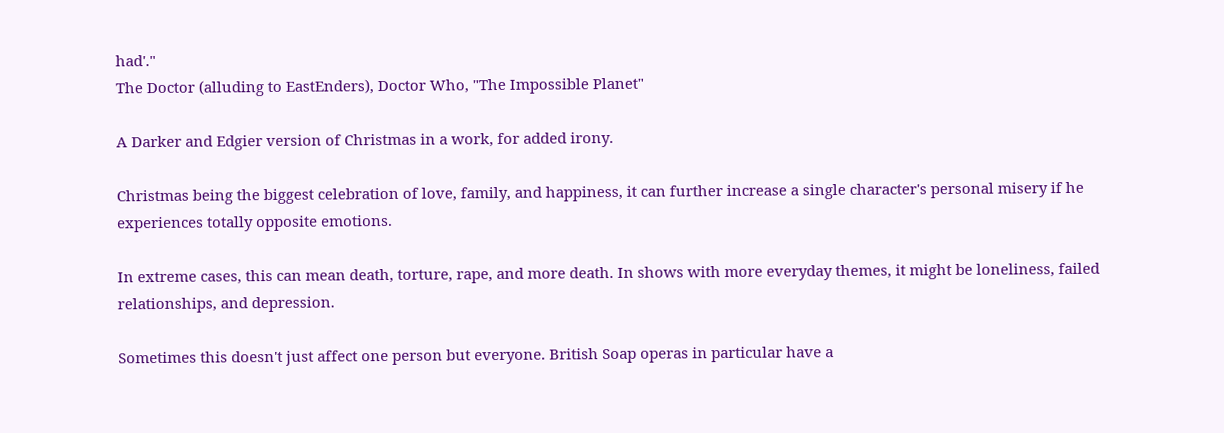had'."
The Doctor (alluding to EastEnders), Doctor Who, "The Impossible Planet"

A Darker and Edgier version of Christmas in a work, for added irony.

Christmas being the biggest celebration of love, family, and happiness, it can further increase a single character's personal misery if he experiences totally opposite emotions.

In extreme cases, this can mean death, torture, rape, and more death. In shows with more everyday themes, it might be loneliness, failed relationships, and depression.

Sometimes this doesn't just affect one person but everyone. British Soap operas in particular have a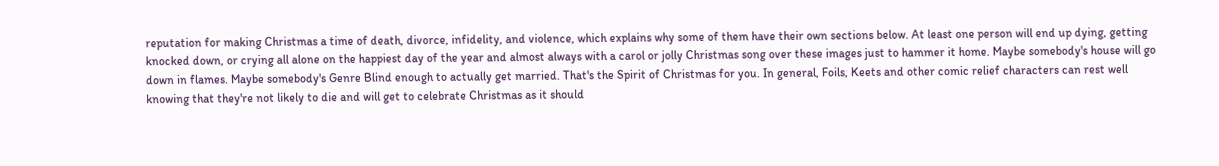reputation for making Christmas a time of death, divorce, infidelity, and violence, which explains why some of them have their own sections below. At least one person will end up dying, getting knocked down, or crying all alone on the happiest day of the year and almost always with a carol or jolly Christmas song over these images just to hammer it home. Maybe somebody's house will go down in flames. Maybe somebody's Genre Blind enough to actually get married. That's the Spirit of Christmas for you. In general, Foils, Keets and other comic relief characters can rest well knowing that they're not likely to die and will get to celebrate Christmas as it should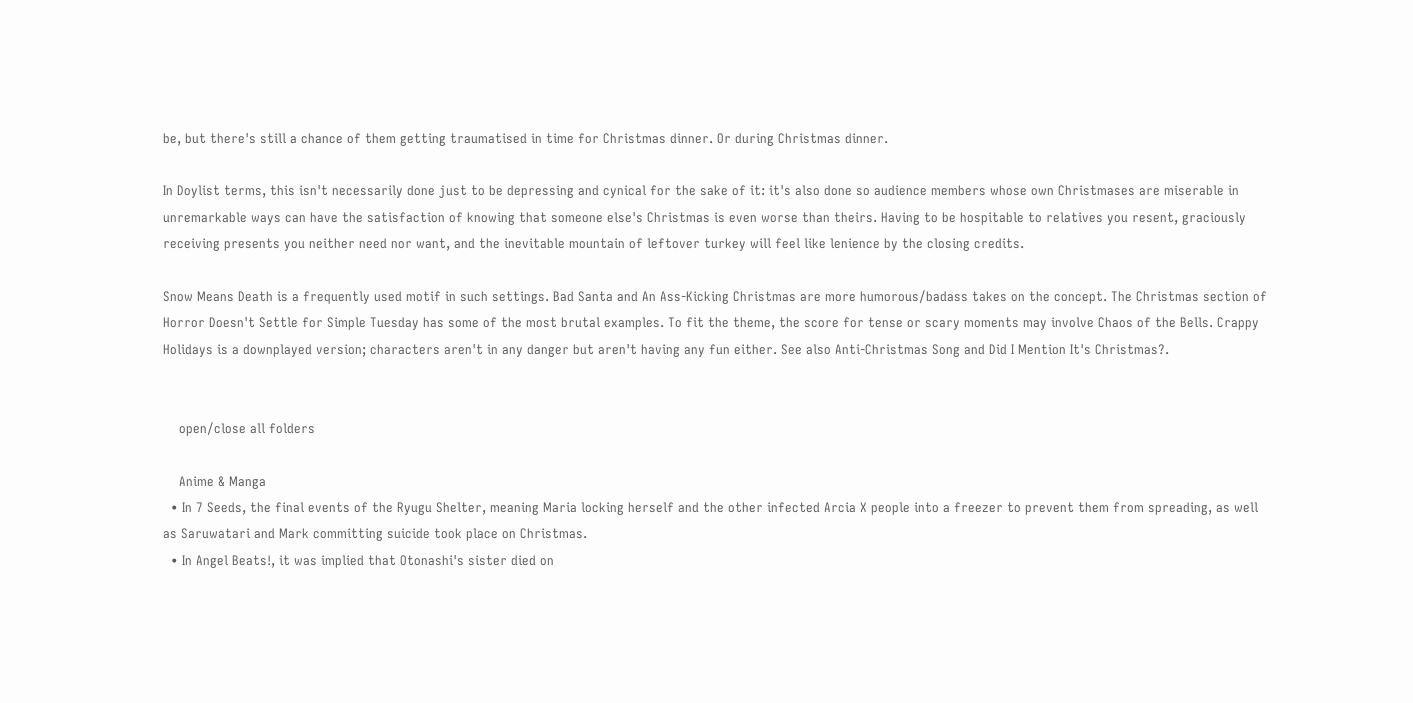be, but there's still a chance of them getting traumatised in time for Christmas dinner. Or during Christmas dinner.

In Doylist terms, this isn't necessarily done just to be depressing and cynical for the sake of it: it's also done so audience members whose own Christmases are miserable in unremarkable ways can have the satisfaction of knowing that someone else's Christmas is even worse than theirs. Having to be hospitable to relatives you resent, graciously receiving presents you neither need nor want, and the inevitable mountain of leftover turkey will feel like lenience by the closing credits.

Snow Means Death is a frequently used motif in such settings. Bad Santa and An Ass-Kicking Christmas are more humorous/badass takes on the concept. The Christmas section of Horror Doesn't Settle for Simple Tuesday has some of the most brutal examples. To fit the theme, the score for tense or scary moments may involve Chaos of the Bells. Crappy Holidays is a downplayed version; characters aren't in any danger but aren't having any fun either. See also Anti-Christmas Song and Did I Mention It's Christmas?.


    open/close all folders

    Anime & Manga
  • In 7 Seeds, the final events of the Ryugu Shelter, meaning Maria locking herself and the other infected Arcia X people into a freezer to prevent them from spreading, as well as Saruwatari and Mark committing suicide took place on Christmas.
  • In Angel Beats!, it was implied that Otonashi's sister died on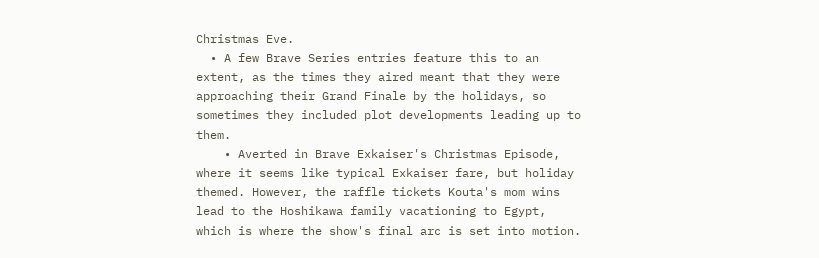Christmas Eve.
  • A few Brave Series entries feature this to an extent, as the times they aired meant that they were approaching their Grand Finale by the holidays, so sometimes they included plot developments leading up to them.
    • Averted in Brave Exkaiser's Christmas Episode, where it seems like typical Exkaiser fare, but holiday themed. However, the raffle tickets Kouta's mom wins lead to the Hoshikawa family vacationing to Egypt, which is where the show's final arc is set into motion.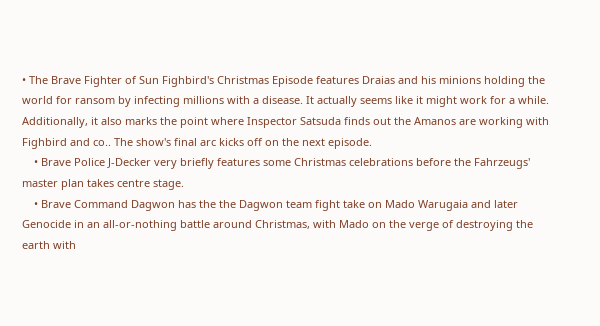• The Brave Fighter of Sun Fighbird's Christmas Episode features Draias and his minions holding the world for ransom by infecting millions with a disease. It actually seems like it might work for a while. Additionally, it also marks the point where Inspector Satsuda finds out the Amanos are working with Fighbird and co.. The show's final arc kicks off on the next episode.
    • Brave Police J-Decker very briefly features some Christmas celebrations before the Fahrzeugs' master plan takes centre stage.
    • Brave Command Dagwon has the the Dagwon team fight take on Mado Warugaia and later Genocide in an all-or-nothing battle around Christmas, with Mado on the verge of destroying the earth with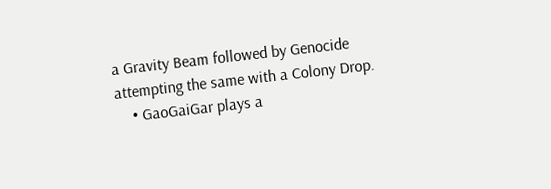a Gravity Beam followed by Genocide attempting the same with a Colony Drop.
    • GaoGaiGar plays a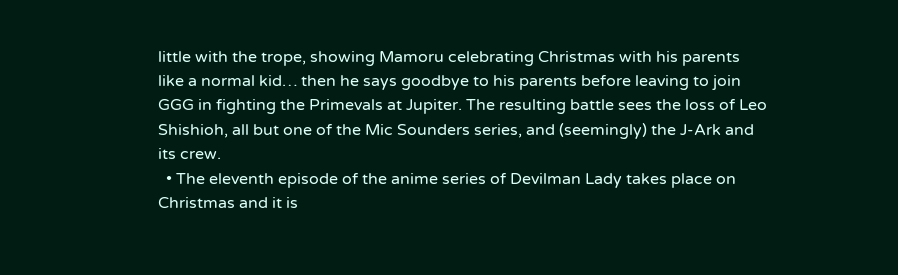little with the trope, showing Mamoru celebrating Christmas with his parents like a normal kid… then he says goodbye to his parents before leaving to join GGG in fighting the Primevals at Jupiter. The resulting battle sees the loss of Leo Shishioh, all but one of the Mic Sounders series, and (seemingly) the J-Ark and its crew.
  • The eleventh episode of the anime series of Devilman Lady takes place on Christmas and it is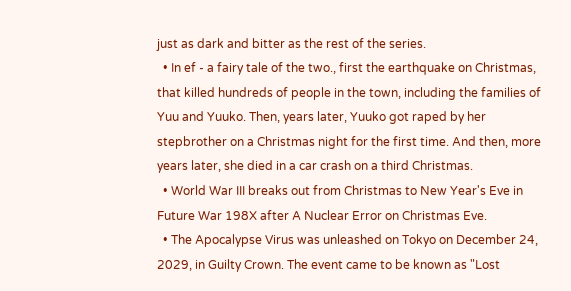just as dark and bitter as the rest of the series.
  • In ef - a fairy tale of the two., first the earthquake on Christmas, that killed hundreds of people in the town, including the families of Yuu and Yuuko. Then, years later, Yuuko got raped by her stepbrother on a Christmas night for the first time. And then, more years later, she died in a car crash on a third Christmas.
  • World War III breaks out from Christmas to New Year's Eve in Future War 198X after A Nuclear Error on Christmas Eve.
  • The Apocalypse Virus was unleashed on Tokyo on December 24, 2029, in Guilty Crown. The event came to be known as "Lost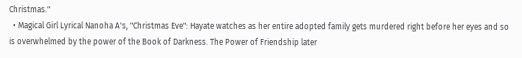Christmas."
  • Magical Girl Lyrical Nanoha A's, "Christmas Eve": Hayate watches as her entire adopted family gets murdered right before her eyes and so is overwhelmed by the power of the Book of Darkness. The Power of Friendship later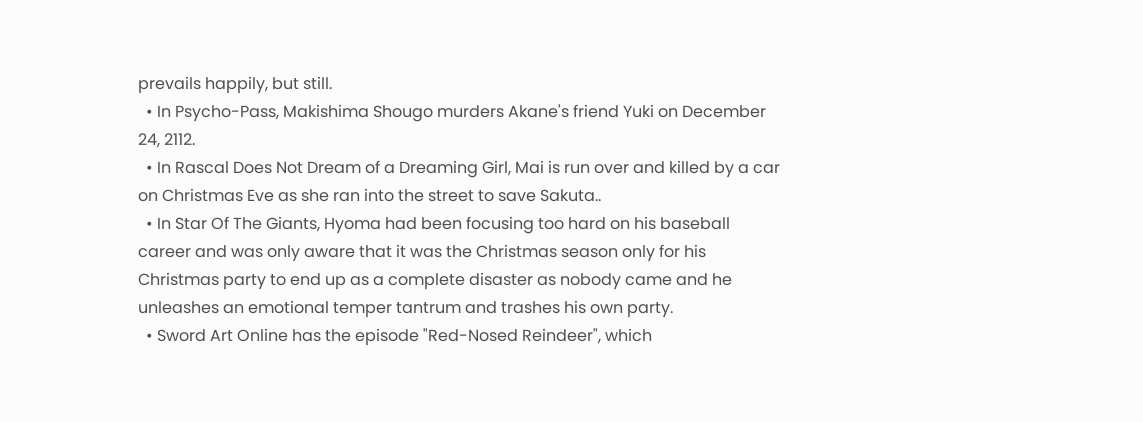prevails happily, but still.
  • In Psycho-Pass, Makishima Shougo murders Akane's friend Yuki on December 24, 2112.
  • In Rascal Does Not Dream of a Dreaming Girl, Mai is run over and killed by a car on Christmas Eve as she ran into the street to save Sakuta..
  • In Star Of The Giants, Hyoma had been focusing too hard on his baseball career and was only aware that it was the Christmas season only for his Christmas party to end up as a complete disaster as nobody came and he unleashes an emotional temper tantrum and trashes his own party.
  • Sword Art Online has the episode "Red-Nosed Reindeer", which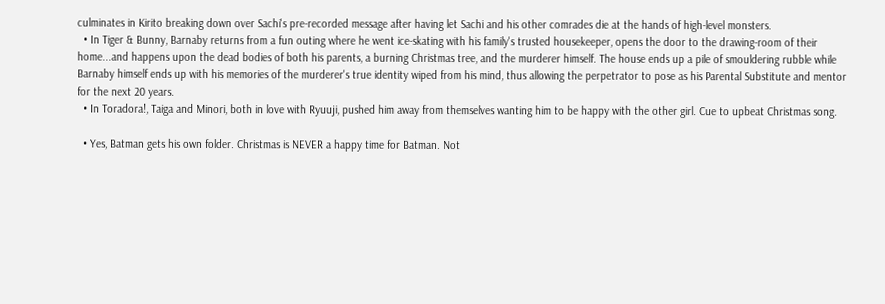culminates in Kirito breaking down over Sachi's pre-recorded message after having let Sachi and his other comrades die at the hands of high-level monsters.
  • In Tiger & Bunny, Barnaby returns from a fun outing where he went ice-skating with his family's trusted housekeeper, opens the door to the drawing-room of their home...and happens upon the dead bodies of both his parents, a burning Christmas tree, and the murderer himself. The house ends up a pile of smouldering rubble while Barnaby himself ends up with his memories of the murderer's true identity wiped from his mind, thus allowing the perpetrator to pose as his Parental Substitute and mentor for the next 20 years.
  • In Toradora!, Taiga and Minori, both in love with Ryuuji, pushed him away from themselves wanting him to be happy with the other girl. Cue to upbeat Christmas song.

  • Yes, Batman gets his own folder. Christmas is NEVER a happy time for Batman. Not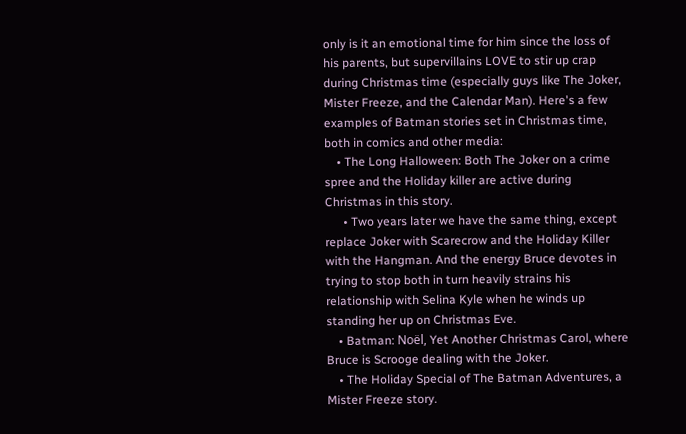only is it an emotional time for him since the loss of his parents, but supervillains LOVE to stir up crap during Christmas time (especially guys like The Joker, Mister Freeze, and the Calendar Man). Here's a few examples of Batman stories set in Christmas time, both in comics and other media:
    • The Long Halloween: Both The Joker on a crime spree and the Holiday killer are active during Christmas in this story.
      • Two years later we have the same thing, except replace Joker with Scarecrow and the Holiday Killer with the Hangman. And the energy Bruce devotes in trying to stop both in turn heavily strains his relationship with Selina Kyle when he winds up standing her up on Christmas Eve.
    • Batman: Noël, Yet Another Christmas Carol, where Bruce is Scrooge dealing with the Joker.
    • The Holiday Special of The Batman Adventures, a Mister Freeze story.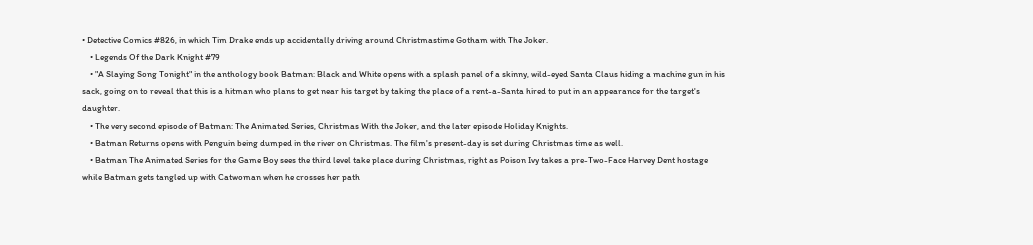• Detective Comics #826, in which Tim Drake ends up accidentally driving around Christmastime Gotham with The Joker.
    • Legends Of the Dark Knight #79
    • "A Slaying Song Tonight" in the anthology book Batman: Black and White opens with a splash panel of a skinny, wild-eyed Santa Claus hiding a machine gun in his sack, going on to reveal that this is a hitman who plans to get near his target by taking the place of a rent-a-Santa hired to put in an appearance for the target's daughter.
    • The very second episode of Batman: The Animated Series, Christmas With the Joker, and the later episode Holiday Knights.
    • Batman Returns opens with Penguin being dumped in the river on Christmas. The film's present-day is set during Christmas time as well.
    • Batman The Animated Series for the Game Boy sees the third level take place during Christmas, right as Poison Ivy takes a pre-Two-Face Harvey Dent hostage while Batman gets tangled up with Catwoman when he crosses her path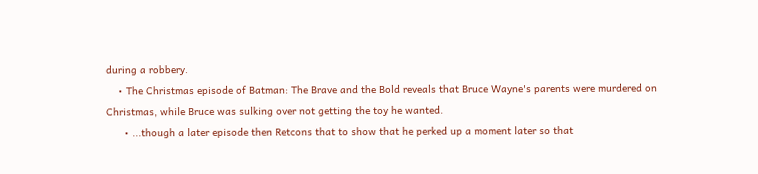during a robbery.
    • The Christmas episode of Batman: The Brave and the Bold reveals that Bruce Wayne's parents were murdered on Christmas, while Bruce was sulking over not getting the toy he wanted.
      • ...though a later episode then Retcons that to show that he perked up a moment later so that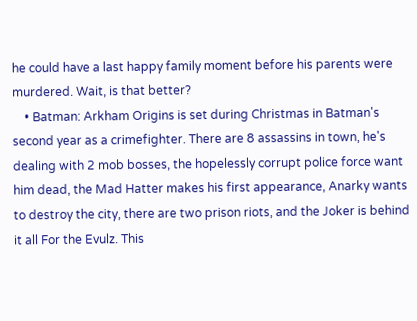he could have a last happy family moment before his parents were murdered. Wait, is that better?
    • Batman: Arkham Origins is set during Christmas in Batman's second year as a crimefighter. There are 8 assassins in town, he's dealing with 2 mob bosses, the hopelessly corrupt police force want him dead, the Mad Hatter makes his first appearance, Anarky wants to destroy the city, there are two prison riots, and the Joker is behind it all For the Evulz. This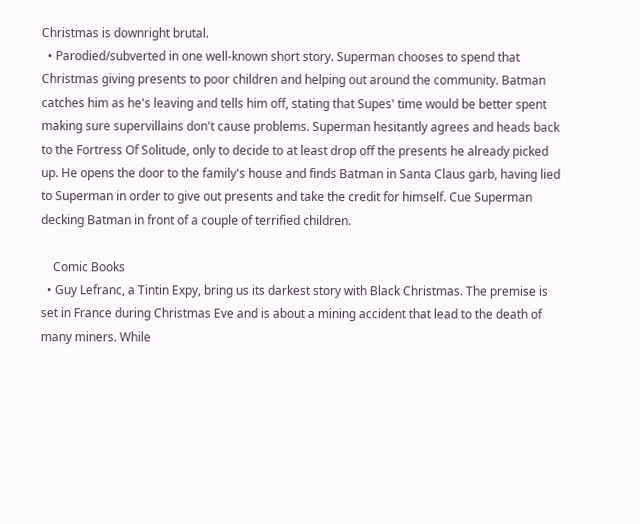Christmas is downright brutal.
  • Parodied/subverted in one well-known short story. Superman chooses to spend that Christmas giving presents to poor children and helping out around the community. Batman catches him as he's leaving and tells him off, stating that Supes' time would be better spent making sure supervillains don't cause problems. Superman hesitantly agrees and heads back to the Fortress Of Solitude, only to decide to at least drop off the presents he already picked up. He opens the door to the family's house and finds Batman in Santa Claus garb, having lied to Superman in order to give out presents and take the credit for himself. Cue Superman decking Batman in front of a couple of terrified children.

    Comic Books
  • Guy Lefranc, a Tintin Expy, bring us its darkest story with Black Christmas. The premise is set in France during Christmas Eve and is about a mining accident that lead to the death of many miners. While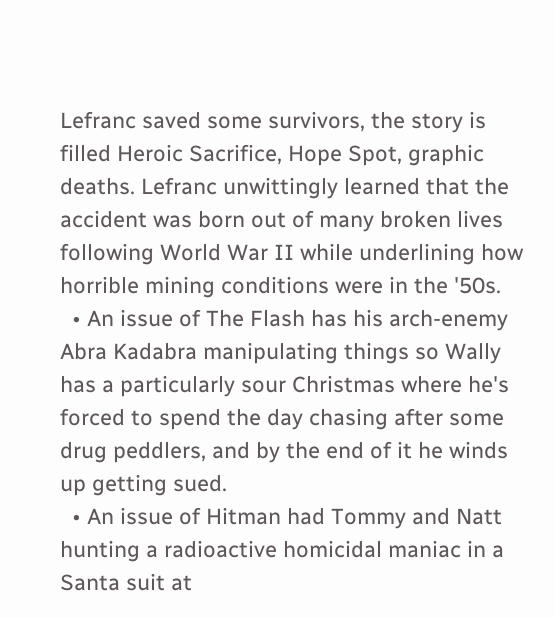Lefranc saved some survivors, the story is filled Heroic Sacrifice, Hope Spot, graphic deaths. Lefranc unwittingly learned that the accident was born out of many broken lives following World War II while underlining how horrible mining conditions were in the '50s.
  • An issue of The Flash has his arch-enemy Abra Kadabra manipulating things so Wally has a particularly sour Christmas where he's forced to spend the day chasing after some drug peddlers, and by the end of it he winds up getting sued.
  • An issue of Hitman had Tommy and Natt hunting a radioactive homicidal maniac in a Santa suit at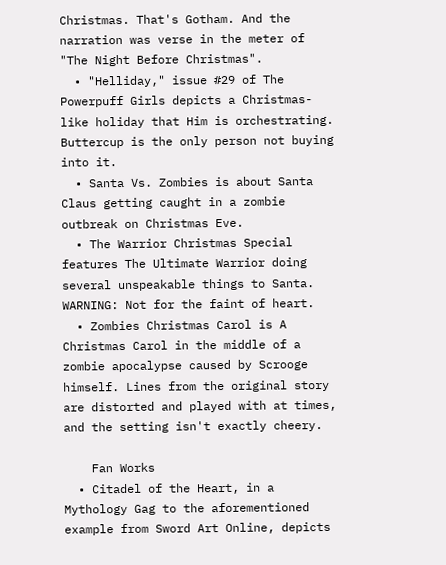Christmas. That's Gotham. And the narration was verse in the meter of "The Night Before Christmas".
  • "Helliday," issue #29 of The Powerpuff Girls depicts a Christmas-like holiday that Him is orchestrating. Buttercup is the only person not buying into it.
  • Santa Vs. Zombies is about Santa Claus getting caught in a zombie outbreak on Christmas Eve.
  • The Warrior Christmas Special features The Ultimate Warrior doing several unspeakable things to Santa. WARNING: Not for the faint of heart.
  • Zombies Christmas Carol is A Christmas Carol in the middle of a zombie apocalypse caused by Scrooge himself. Lines from the original story are distorted and played with at times, and the setting isn't exactly cheery.

    Fan Works
  • Citadel of the Heart, in a Mythology Gag to the aforementioned example from Sword Art Online, depicts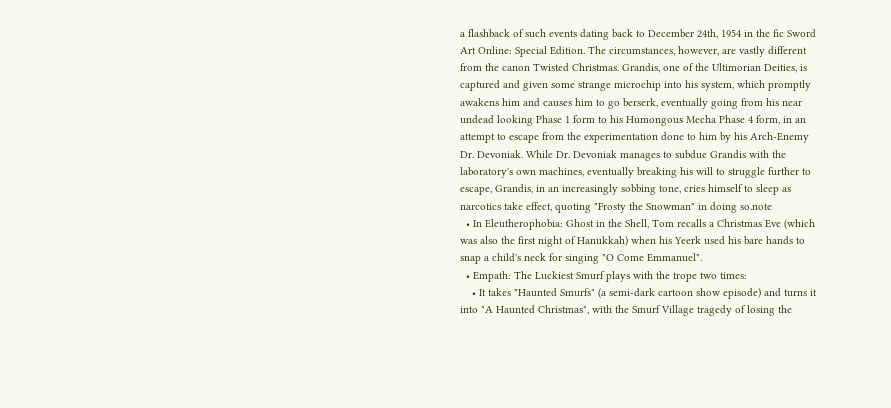a flashback of such events dating back to December 24th, 1954 in the fic Sword Art Online: Special Edition. The circumstances, however, are vastly different from the canon Twisted Christmas. Grandis, one of the Ultimorian Deities, is captured and given some strange microchip into his system, which promptly awakens him and causes him to go berserk, eventually going from his near undead looking Phase 1 form to his Humongous Mecha Phase 4 form, in an attempt to escape from the experimentation done to him by his Arch-Enemy Dr. Devoniak. While Dr. Devoniak manages to subdue Grandis with the laboratory's own machines, eventually breaking his will to struggle further to escape, Grandis, in an increasingly sobbing tone, cries himself to sleep as narcotics take effect, quoting "Frosty the Snowman" in doing so.note
  • In Eleutherophobia: Ghost in the Shell, Tom recalls a Christmas Eve (which was also the first night of Hanukkah) when his Yeerk used his bare hands to snap a child's neck for singing "O Come Emmanuel".
  • Empath: The Luckiest Smurf plays with the trope two times:
    • It takes "Haunted Smurfs" (a semi-dark cartoon show episode) and turns it into "A Haunted Christmas", with the Smurf Village tragedy of losing the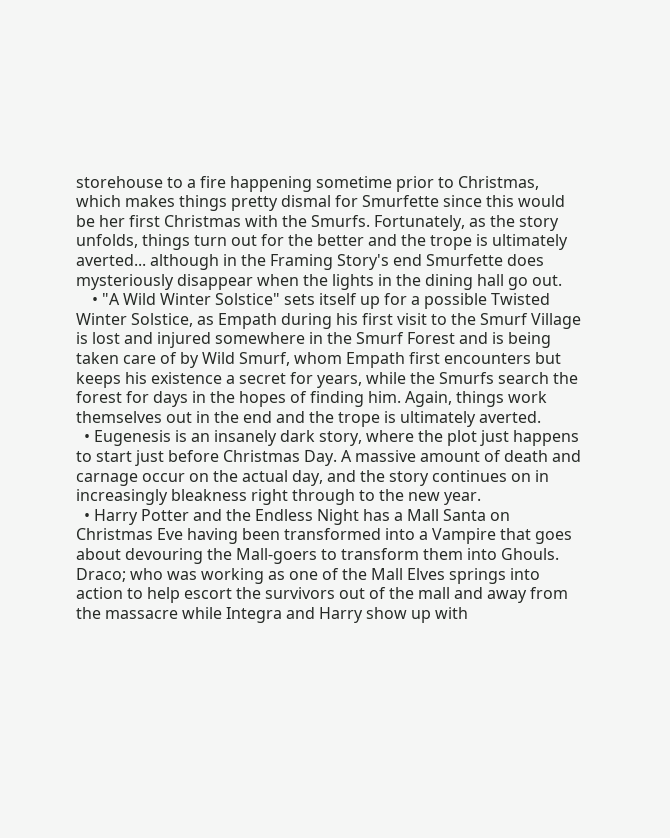storehouse to a fire happening sometime prior to Christmas, which makes things pretty dismal for Smurfette since this would be her first Christmas with the Smurfs. Fortunately, as the story unfolds, things turn out for the better and the trope is ultimately averted... although in the Framing Story's end Smurfette does mysteriously disappear when the lights in the dining hall go out.
    • "A Wild Winter Solstice" sets itself up for a possible Twisted Winter Solstice, as Empath during his first visit to the Smurf Village is lost and injured somewhere in the Smurf Forest and is being taken care of by Wild Smurf, whom Empath first encounters but keeps his existence a secret for years, while the Smurfs search the forest for days in the hopes of finding him. Again, things work themselves out in the end and the trope is ultimately averted.
  • Eugenesis is an insanely dark story, where the plot just happens to start just before Christmas Day. A massive amount of death and carnage occur on the actual day, and the story continues on in increasingly bleakness right through to the new year.
  • Harry Potter and the Endless Night has a Mall Santa on Christmas Eve having been transformed into a Vampire that goes about devouring the Mall-goers to transform them into Ghouls. Draco; who was working as one of the Mall Elves springs into action to help escort the survivors out of the mall and away from the massacre while Integra and Harry show up with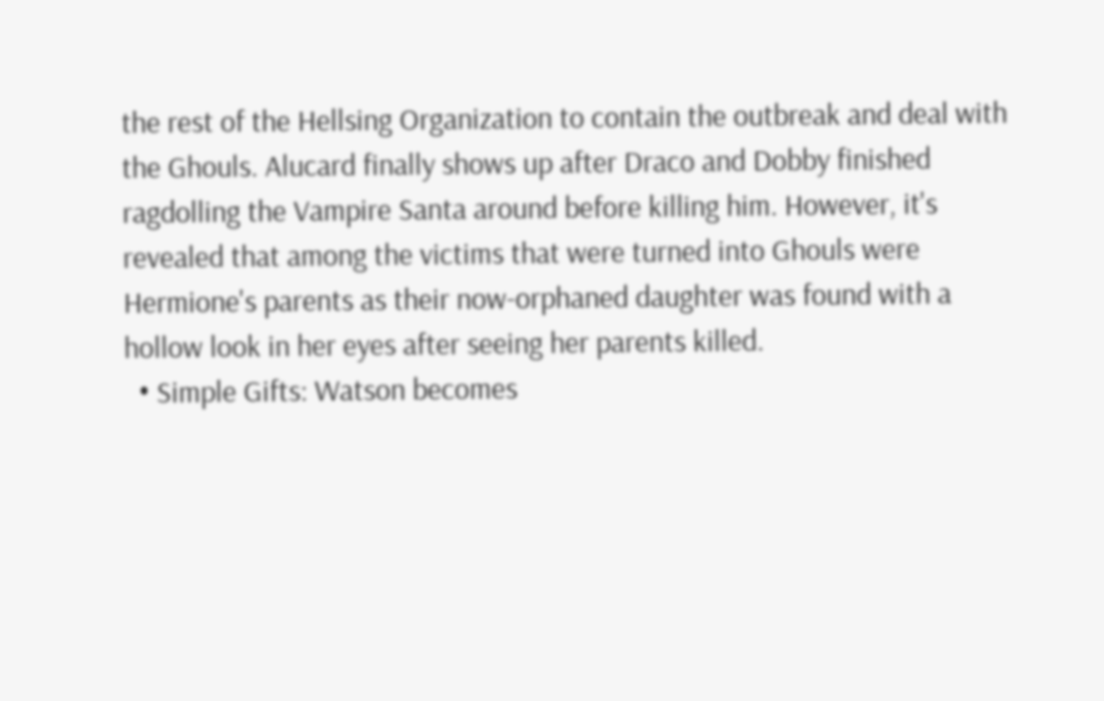the rest of the Hellsing Organization to contain the outbreak and deal with the Ghouls. Alucard finally shows up after Draco and Dobby finished ragdolling the Vampire Santa around before killing him. However, it's revealed that among the victims that were turned into Ghouls were Hermione's parents as their now-orphaned daughter was found with a hollow look in her eyes after seeing her parents killed.
  • Simple Gifts: Watson becomes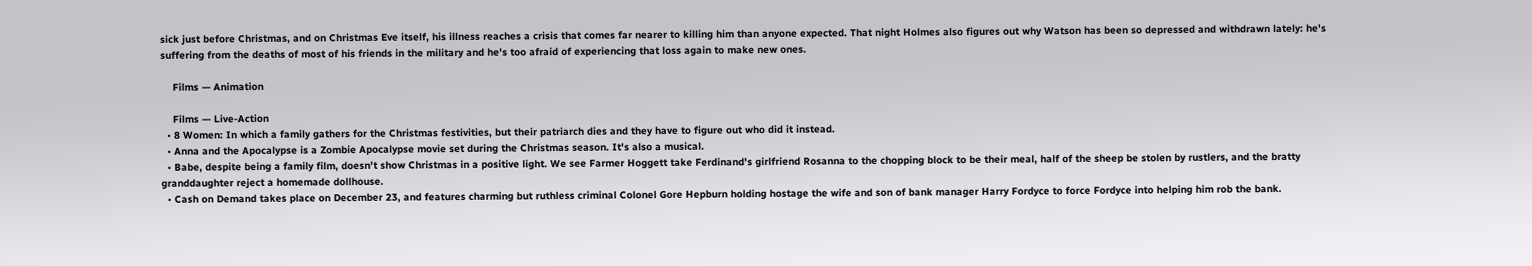sick just before Christmas, and on Christmas Eve itself, his illness reaches a crisis that comes far nearer to killing him than anyone expected. That night Holmes also figures out why Watson has been so depressed and withdrawn lately: he's suffering from the deaths of most of his friends in the military and he's too afraid of experiencing that loss again to make new ones.

    Films — Animation

    Films — Live-Action
  • 8 Women: In which a family gathers for the Christmas festivities, but their patriarch dies and they have to figure out who did it instead.
  • Anna and the Apocalypse is a Zombie Apocalypse movie set during the Christmas season. It's also a musical.
  • Babe, despite being a family film, doesn't show Christmas in a positive light. We see Farmer Hoggett take Ferdinand's girlfriend Rosanna to the chopping block to be their meal, half of the sheep be stolen by rustlers, and the bratty granddaughter reject a homemade dollhouse.
  • Cash on Demand takes place on December 23, and features charming but ruthless criminal Colonel Gore Hepburn holding hostage the wife and son of bank manager Harry Fordyce to force Fordyce into helping him rob the bank.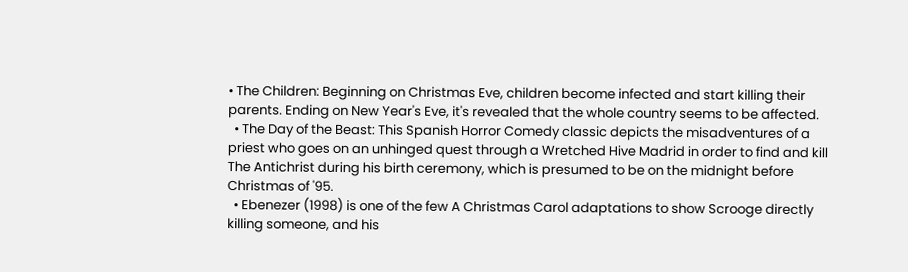• The Children: Beginning on Christmas Eve, children become infected and start killing their parents. Ending on New Year's Eve, it's revealed that the whole country seems to be affected.
  • The Day of the Beast: This Spanish Horror Comedy classic depicts the misadventures of a priest who goes on an unhinged quest through a Wretched Hive Madrid in order to find and kill The Antichrist during his birth ceremony, which is presumed to be on the midnight before Christmas of '95.
  • Ebenezer (1998) is one of the few A Christmas Carol adaptations to show Scrooge directly killing someone, and his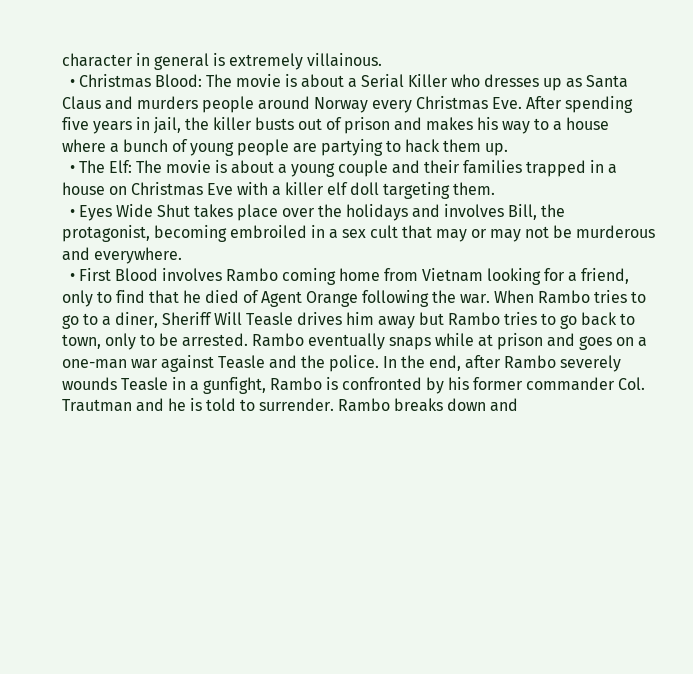character in general is extremely villainous.
  • Christmas Blood: The movie is about a Serial Killer who dresses up as Santa Claus and murders people around Norway every Christmas Eve. After spending five years in jail, the killer busts out of prison and makes his way to a house where a bunch of young people are partying to hack them up.
  • The Elf: The movie is about a young couple and their families trapped in a house on Christmas Eve with a killer elf doll targeting them.
  • Eyes Wide Shut takes place over the holidays and involves Bill, the protagonist, becoming embroiled in a sex cult that may or may not be murderous and everywhere.
  • First Blood involves Rambo coming home from Vietnam looking for a friend, only to find that he died of Agent Orange following the war. When Rambo tries to go to a diner, Sheriff Will Teasle drives him away but Rambo tries to go back to town, only to be arrested. Rambo eventually snaps while at prison and goes on a one-man war against Teasle and the police. In the end, after Rambo severely wounds Teasle in a gunfight, Rambo is confronted by his former commander Col. Trautman and he is told to surrender. Rambo breaks down and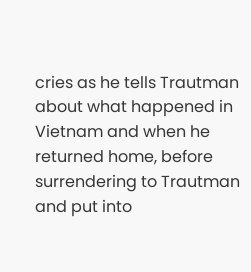cries as he tells Trautman about what happened in Vietnam and when he returned home, before surrendering to Trautman and put into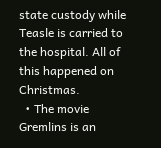state custody while Teasle is carried to the hospital. All of this happened on Christmas.
  • The movie Gremlins is an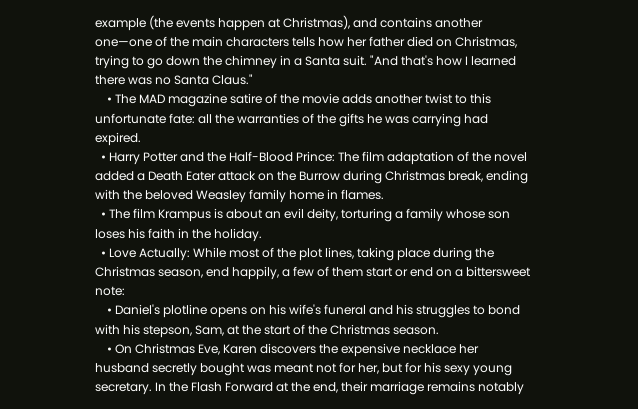example (the events happen at Christmas), and contains another one—one of the main characters tells how her father died on Christmas, trying to go down the chimney in a Santa suit. "And that's how I learned there was no Santa Claus."
    • The MAD magazine satire of the movie adds another twist to this unfortunate fate: all the warranties of the gifts he was carrying had expired.
  • Harry Potter and the Half-Blood Prince: The film adaptation of the novel added a Death Eater attack on the Burrow during Christmas break, ending with the beloved Weasley family home in flames.
  • The film Krampus is about an evil deity, torturing a family whose son loses his faith in the holiday.
  • Love Actually: While most of the plot lines, taking place during the Christmas season, end happily, a few of them start or end on a bittersweet note:
    • Daniel's plotline opens on his wife's funeral and his struggles to bond with his stepson, Sam, at the start of the Christmas season.
    • On Christmas Eve, Karen discovers the expensive necklace her husband secretly bought was meant not for her, but for his sexy young secretary. In the Flash Forward at the end, their marriage remains notably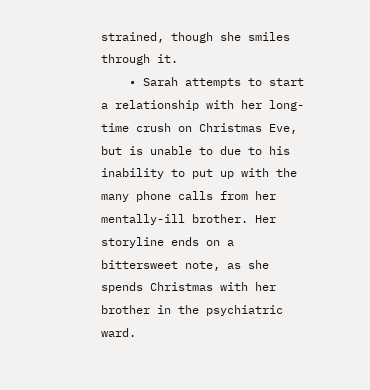strained, though she smiles through it.
    • Sarah attempts to start a relationship with her long-time crush on Christmas Eve, but is unable to due to his inability to put up with the many phone calls from her mentally-ill brother. Her storyline ends on a bittersweet note, as she spends Christmas with her brother in the psychiatric ward.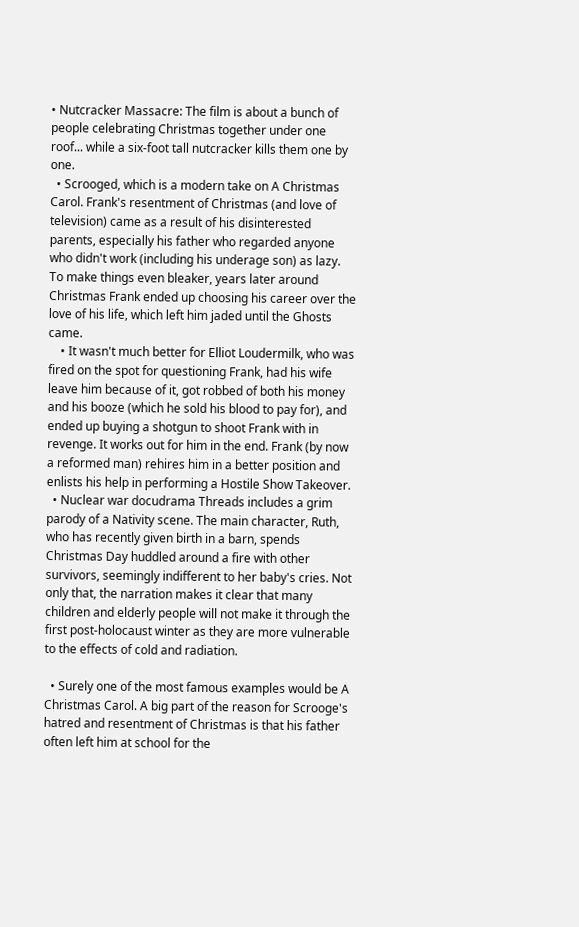• Nutcracker Massacre: The film is about a bunch of people celebrating Christmas together under one roof... while a six-foot tall nutcracker kills them one by one.
  • Scrooged, which is a modern take on A Christmas Carol. Frank's resentment of Christmas (and love of television) came as a result of his disinterested parents, especially his father who regarded anyone who didn't work (including his underage son) as lazy. To make things even bleaker, years later around Christmas Frank ended up choosing his career over the love of his life, which left him jaded until the Ghosts came.
    • It wasn't much better for Elliot Loudermilk, who was fired on the spot for questioning Frank, had his wife leave him because of it, got robbed of both his money and his booze (which he sold his blood to pay for), and ended up buying a shotgun to shoot Frank with in revenge. It works out for him in the end. Frank (by now a reformed man) rehires him in a better position and enlists his help in performing a Hostile Show Takeover.
  • Nuclear war docudrama Threads includes a grim parody of a Nativity scene. The main character, Ruth, who has recently given birth in a barn, spends Christmas Day huddled around a fire with other survivors, seemingly indifferent to her baby's cries. Not only that, the narration makes it clear that many children and elderly people will not make it through the first post-holocaust winter as they are more vulnerable to the effects of cold and radiation.

  • Surely one of the most famous examples would be A Christmas Carol. A big part of the reason for Scrooge's hatred and resentment of Christmas is that his father often left him at school for the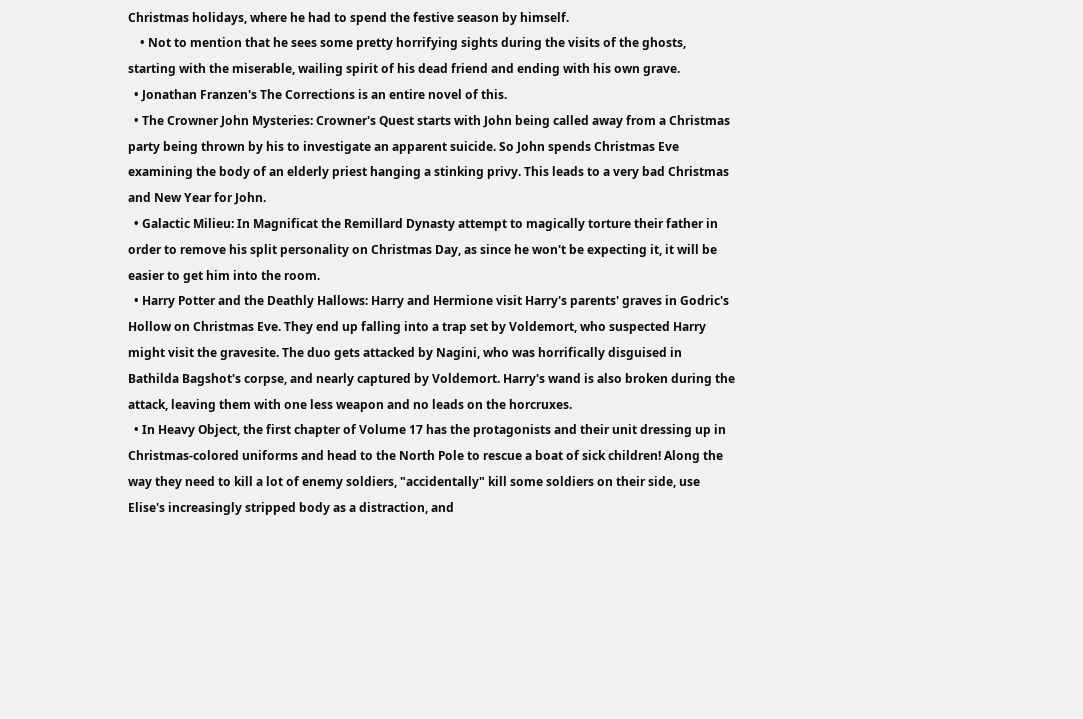Christmas holidays, where he had to spend the festive season by himself.
    • Not to mention that he sees some pretty horrifying sights during the visits of the ghosts, starting with the miserable, wailing spirit of his dead friend and ending with his own grave.
  • Jonathan Franzen's The Corrections is an entire novel of this.
  • The Crowner John Mysteries: Crowner's Quest starts with John being called away from a Christmas party being thrown by his to investigate an apparent suicide. So John spends Christmas Eve examining the body of an elderly priest hanging a stinking privy. This leads to a very bad Christmas and New Year for John.
  • Galactic Milieu: In Magnificat the Remillard Dynasty attempt to magically torture their father in order to remove his split personality on Christmas Day, as since he won't be expecting it, it will be easier to get him into the room.
  • Harry Potter and the Deathly Hallows: Harry and Hermione visit Harry's parents' graves in Godric's Hollow on Christmas Eve. They end up falling into a trap set by Voldemort, who suspected Harry might visit the gravesite. The duo gets attacked by Nagini, who was horrifically disguised in Bathilda Bagshot's corpse, and nearly captured by Voldemort. Harry's wand is also broken during the attack, leaving them with one less weapon and no leads on the horcruxes.
  • In Heavy Object, the first chapter of Volume 17 has the protagonists and their unit dressing up in Christmas-colored uniforms and head to the North Pole to rescue a boat of sick children! Along the way they need to kill a lot of enemy soldiers, "accidentally" kill some soldiers on their side, use Elise's increasingly stripped body as a distraction, and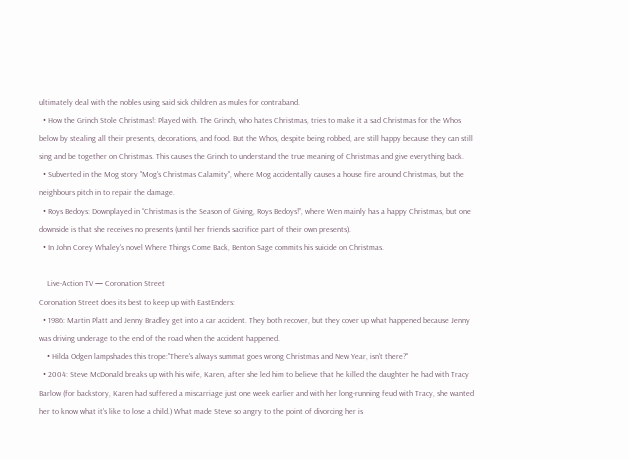ultimately deal with the nobles using said sick children as mules for contraband.
  • How the Grinch Stole Christmas!: Played with. The Grinch, who hates Christmas, tries to make it a sad Christmas for the Whos below by stealing all their presents, decorations, and food. But the Whos, despite being robbed, are still happy because they can still sing and be together on Christmas. This causes the Grinch to understand the true meaning of Christmas and give everything back.
  • Subverted in the Mog story "Mog's Christmas Calamity", where Mog accidentally causes a house fire around Christmas, but the neighbours pitch in to repair the damage.
  • Roys Bedoys: Downplayed in “Christmas is the Season of Giving, Roys Bedoys!”, where Wen mainly has a happy Christmas, but one downside is that she receives no presents (until her friends sacrifice part of their own presents).
  • In John Corey Whaley's novel Where Things Come Back, Benton Sage commits his suicide on Christmas.

    Live-Action TV — Coronation Street
Coronation Street does its best to keep up with EastEnders:
  • 1986: Martin Platt and Jenny Bradley get into a car accident. They both recover, but they cover up what happened because Jenny was driving underage to the end of the road when the accident happened.
    • Hilda Odgen lampshades this trope:"There's always summat goes wrong Christmas and New Year, isn't there?"
  • 2004: Steve McDonald breaks up with his wife, Karen, after she led him to believe that he killed the daughter he had with Tracy Barlow (for backstory, Karen had suffered a miscarriage just one week earlier and with her long-running feud with Tracy, she wanted her to know what it's like to lose a child.) What made Steve so angry to the point of divorcing her is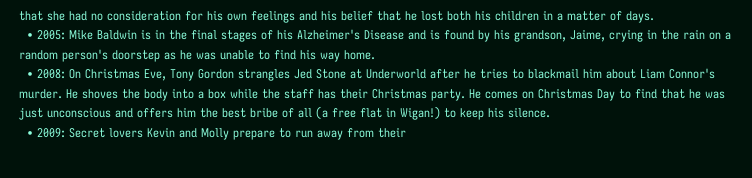that she had no consideration for his own feelings and his belief that he lost both his children in a matter of days.
  • 2005: Mike Baldwin is in the final stages of his Alzheimer's Disease and is found by his grandson, Jaime, crying in the rain on a random person's doorstep as he was unable to find his way home.
  • 2008: On Christmas Eve, Tony Gordon strangles Jed Stone at Underworld after he tries to blackmail him about Liam Connor's murder. He shoves the body into a box while the staff has their Christmas party. He comes on Christmas Day to find that he was just unconscious and offers him the best bribe of all (a free flat in Wigan!) to keep his silence.
  • 2009: Secret lovers Kevin and Molly prepare to run away from their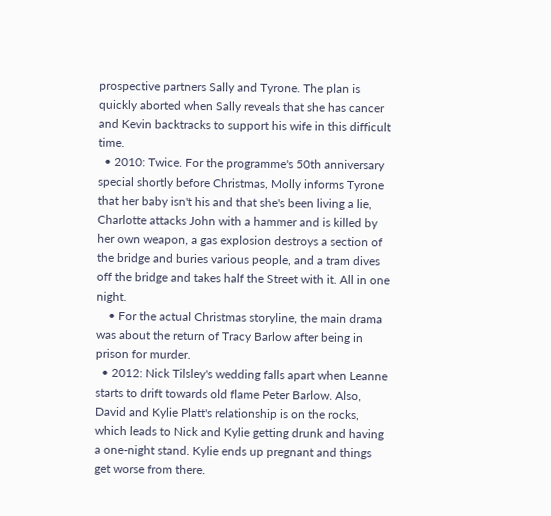prospective partners Sally and Tyrone. The plan is quickly aborted when Sally reveals that she has cancer and Kevin backtracks to support his wife in this difficult time.
  • 2010: Twice. For the programme's 50th anniversary special shortly before Christmas, Molly informs Tyrone that her baby isn't his and that she's been living a lie, Charlotte attacks John with a hammer and is killed by her own weapon, a gas explosion destroys a section of the bridge and buries various people, and a tram dives off the bridge and takes half the Street with it. All in one night.
    • For the actual Christmas storyline, the main drama was about the return of Tracy Barlow after being in prison for murder.
  • 2012: Nick Tilsley's wedding falls apart when Leanne starts to drift towards old flame Peter Barlow. Also, David and Kylie Platt's relationship is on the rocks, which leads to Nick and Kylie getting drunk and having a one-night stand. Kylie ends up pregnant and things get worse from there.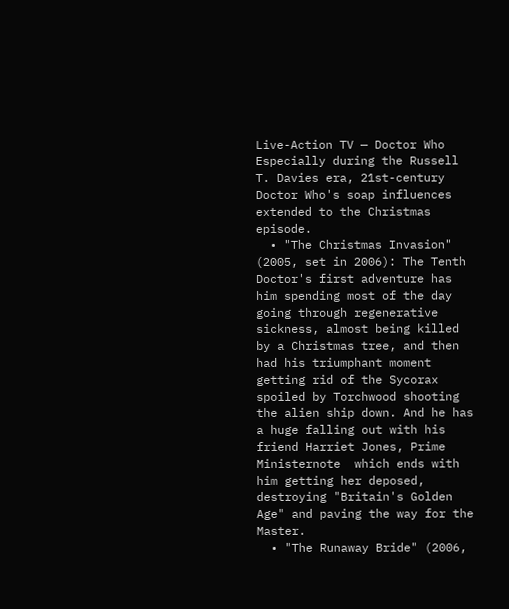Live-Action TV — Doctor Who
Especially during the Russell T. Davies era, 21st-century Doctor Who's soap influences extended to the Christmas episode.
  • "The Christmas Invasion" (2005, set in 2006): The Tenth Doctor's first adventure has him spending most of the day going through regenerative sickness, almost being killed by a Christmas tree, and then had his triumphant moment getting rid of the Sycorax spoiled by Torchwood shooting the alien ship down. And he has a huge falling out with his friend Harriet Jones, Prime Ministernote  which ends with him getting her deposed, destroying "Britain's Golden Age" and paving the way for the Master.
  • "The Runaway Bride" (2006,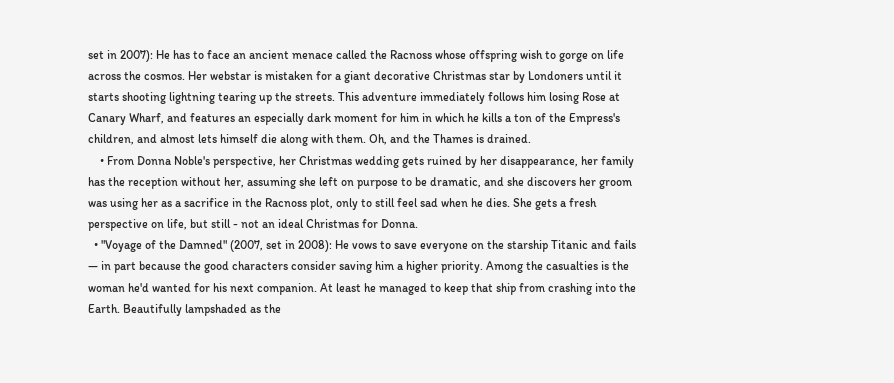set in 2007): He has to face an ancient menace called the Racnoss whose offspring wish to gorge on life across the cosmos. Her webstar is mistaken for a giant decorative Christmas star by Londoners until it starts shooting lightning tearing up the streets. This adventure immediately follows him losing Rose at Canary Wharf, and features an especially dark moment for him in which he kills a ton of the Empress's children, and almost lets himself die along with them. Oh, and the Thames is drained.
    • From Donna Noble's perspective, her Christmas wedding gets ruined by her disappearance, her family has the reception without her, assuming she left on purpose to be dramatic, and she discovers her groom was using her as a sacrifice in the Racnoss plot, only to still feel sad when he dies. She gets a fresh perspective on life, but still - not an ideal Christmas for Donna.
  • "Voyage of the Damned" (2007, set in 2008): He vows to save everyone on the starship Titanic and fails — in part because the good characters consider saving him a higher priority. Among the casualties is the woman he'd wanted for his next companion. At least he managed to keep that ship from crashing into the Earth. Beautifully lampshaded as the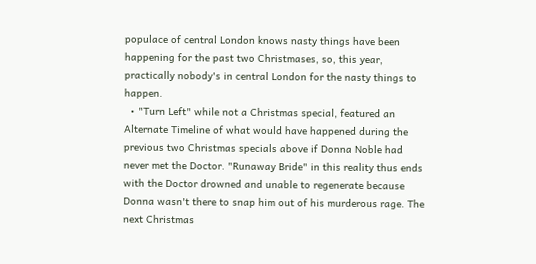populace of central London knows nasty things have been happening for the past two Christmases, so, this year, practically nobody's in central London for the nasty things to happen.
  • "Turn Left" while not a Christmas special, featured an Alternate Timeline of what would have happened during the previous two Christmas specials above if Donna Noble had never met the Doctor. "Runaway Bride" in this reality thus ends with the Doctor drowned and unable to regenerate because Donna wasn't there to snap him out of his murderous rage. The next Christmas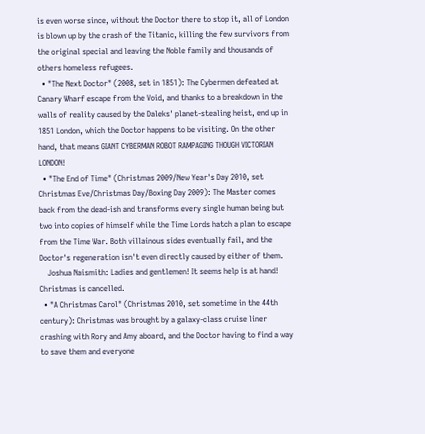is even worse since, without the Doctor there to stop it, all of London is blown up by the crash of the Titanic, killing the few survivors from the original special and leaving the Noble family and thousands of others homeless refugees.
  • "The Next Doctor" (2008, set in 1851): The Cybermen defeated at Canary Wharf escape from the Void, and thanks to a breakdown in the walls of reality caused by the Daleks' planet-stealing heist, end up in 1851 London, which the Doctor happens to be visiting. On the other hand, that means GIANT CYBERMAN ROBOT RAMPAGING THOUGH VICTORIAN LONDON!
  • "The End of Time" (Christmas 2009/New Year's Day 2010, set Christmas Eve/Christmas Day/Boxing Day 2009): The Master comes back from the dead-ish and transforms every single human being but two into copies of himself while the Time Lords hatch a plan to escape from the Time War. Both villainous sides eventually fail, and the Doctor's regeneration isn't even directly caused by either of them.
    Joshua Naismith: Ladies and gentlemen! It seems help is at hand! Christmas is cancelled.
  • "A Christmas Carol" (Christmas 2010, set sometime in the 44th century): Christmas was brought by a galaxy-class cruise liner crashing with Rory and Amy aboard, and the Doctor having to find a way to save them and everyone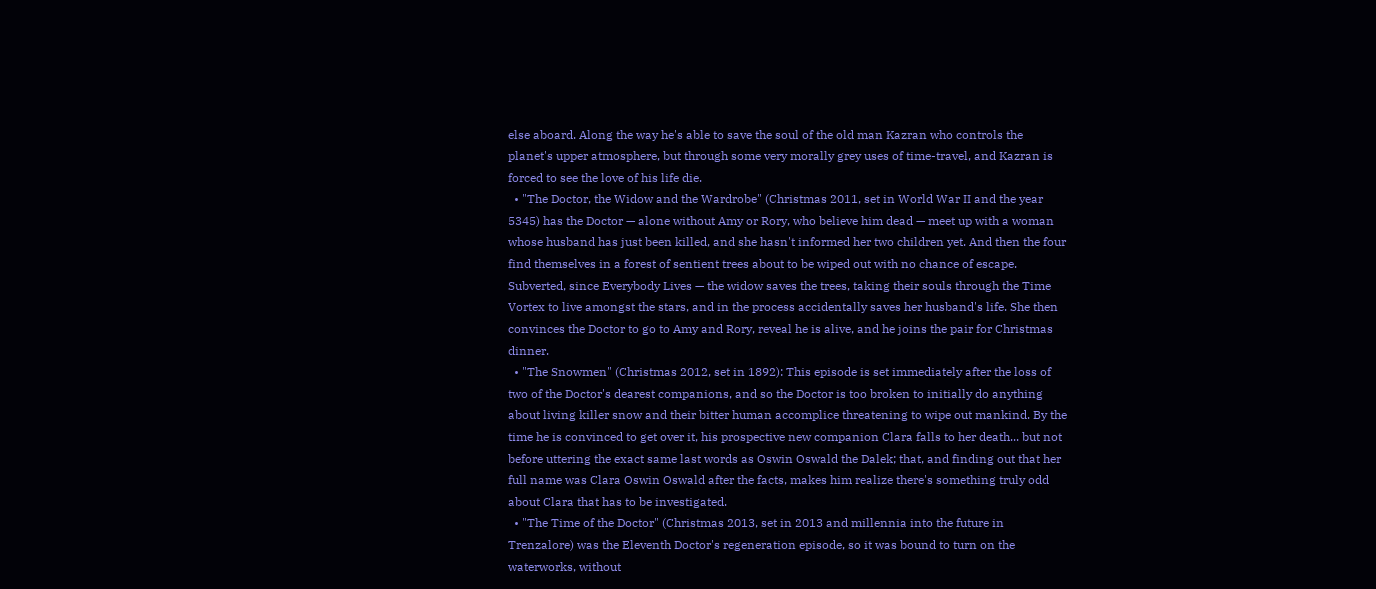else aboard. Along the way he's able to save the soul of the old man Kazran who controls the planet's upper atmosphere, but through some very morally grey uses of time-travel, and Kazran is forced to see the love of his life die.
  • "The Doctor, the Widow and the Wardrobe" (Christmas 2011, set in World War II and the year 5345) has the Doctor — alone without Amy or Rory, who believe him dead — meet up with a woman whose husband has just been killed, and she hasn't informed her two children yet. And then the four find themselves in a forest of sentient trees about to be wiped out with no chance of escape. Subverted, since Everybody Lives — the widow saves the trees, taking their souls through the Time Vortex to live amongst the stars, and in the process accidentally saves her husband's life. She then convinces the Doctor to go to Amy and Rory, reveal he is alive, and he joins the pair for Christmas dinner.
  • "The Snowmen" (Christmas 2012, set in 1892): This episode is set immediately after the loss of two of the Doctor's dearest companions, and so the Doctor is too broken to initially do anything about living killer snow and their bitter human accomplice threatening to wipe out mankind. By the time he is convinced to get over it, his prospective new companion Clara falls to her death... but not before uttering the exact same last words as Oswin Oswald the Dalek; that, and finding out that her full name was Clara Oswin Oswald after the facts, makes him realize there's something truly odd about Clara that has to be investigated.
  • "The Time of the Doctor" (Christmas 2013, set in 2013 and millennia into the future in Trenzalore) was the Eleventh Doctor's regeneration episode, so it was bound to turn on the waterworks, without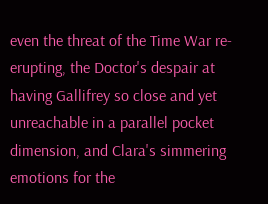even the threat of the Time War re-erupting, the Doctor's despair at having Gallifrey so close and yet unreachable in a parallel pocket dimension, and Clara's simmering emotions for the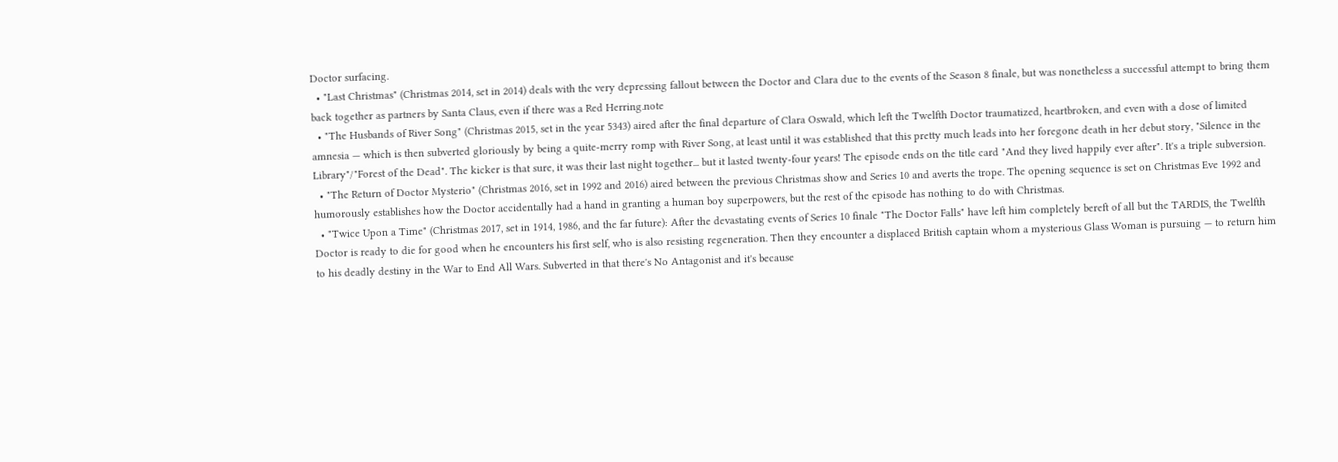Doctor surfacing.
  • "Last Christmas" (Christmas 2014, set in 2014) deals with the very depressing fallout between the Doctor and Clara due to the events of the Season 8 finale, but was nonetheless a successful attempt to bring them back together as partners by Santa Claus, even if there was a Red Herring.note
  • "The Husbands of River Song" (Christmas 2015, set in the year 5343) aired after the final departure of Clara Oswald, which left the Twelfth Doctor traumatized, heartbroken, and even with a dose of limited amnesia — which is then subverted gloriously by being a quite-merry romp with River Song, at least until it was established that this pretty much leads into her foregone death in her debut story, "Silence in the Library"/"Forest of the Dead". The kicker is that sure, it was their last night together... but it lasted twenty-four years! The episode ends on the title card "And they lived happily ever after". It's a triple subversion.
  • "The Return of Doctor Mysterio" (Christmas 2016, set in 1992 and 2016) aired between the previous Christmas show and Series 10 and averts the trope. The opening sequence is set on Christmas Eve 1992 and humorously establishes how the Doctor accidentally had a hand in granting a human boy superpowers, but the rest of the episode has nothing to do with Christmas.
  • "Twice Upon a Time" (Christmas 2017, set in 1914, 1986, and the far future): After the devastating events of Series 10 finale "The Doctor Falls" have left him completely bereft of all but the TARDIS, the Twelfth Doctor is ready to die for good when he encounters his first self, who is also resisting regeneration. Then they encounter a displaced British captain whom a mysterious Glass Woman is pursuing — to return him to his deadly destiny in the War to End All Wars. Subverted in that there's No Antagonist and it's because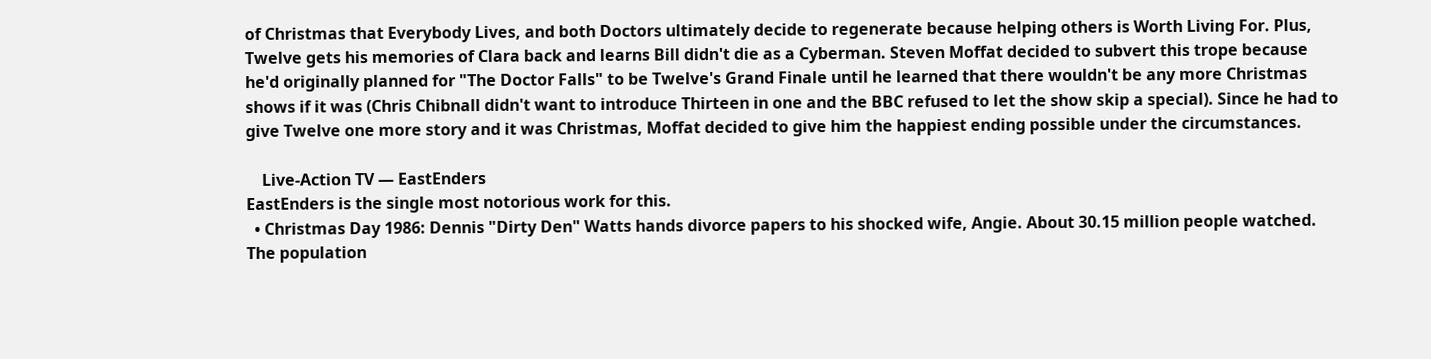of Christmas that Everybody Lives, and both Doctors ultimately decide to regenerate because helping others is Worth Living For. Plus, Twelve gets his memories of Clara back and learns Bill didn't die as a Cyberman. Steven Moffat decided to subvert this trope because he'd originally planned for "The Doctor Falls" to be Twelve's Grand Finale until he learned that there wouldn't be any more Christmas shows if it was (Chris Chibnall didn't want to introduce Thirteen in one and the BBC refused to let the show skip a special). Since he had to give Twelve one more story and it was Christmas, Moffat decided to give him the happiest ending possible under the circumstances.

    Live-Action TV — EastEnders
EastEnders is the single most notorious work for this.
  • Christmas Day 1986: Dennis "Dirty Den" Watts hands divorce papers to his shocked wife, Angie. About 30.15 million people watched. The population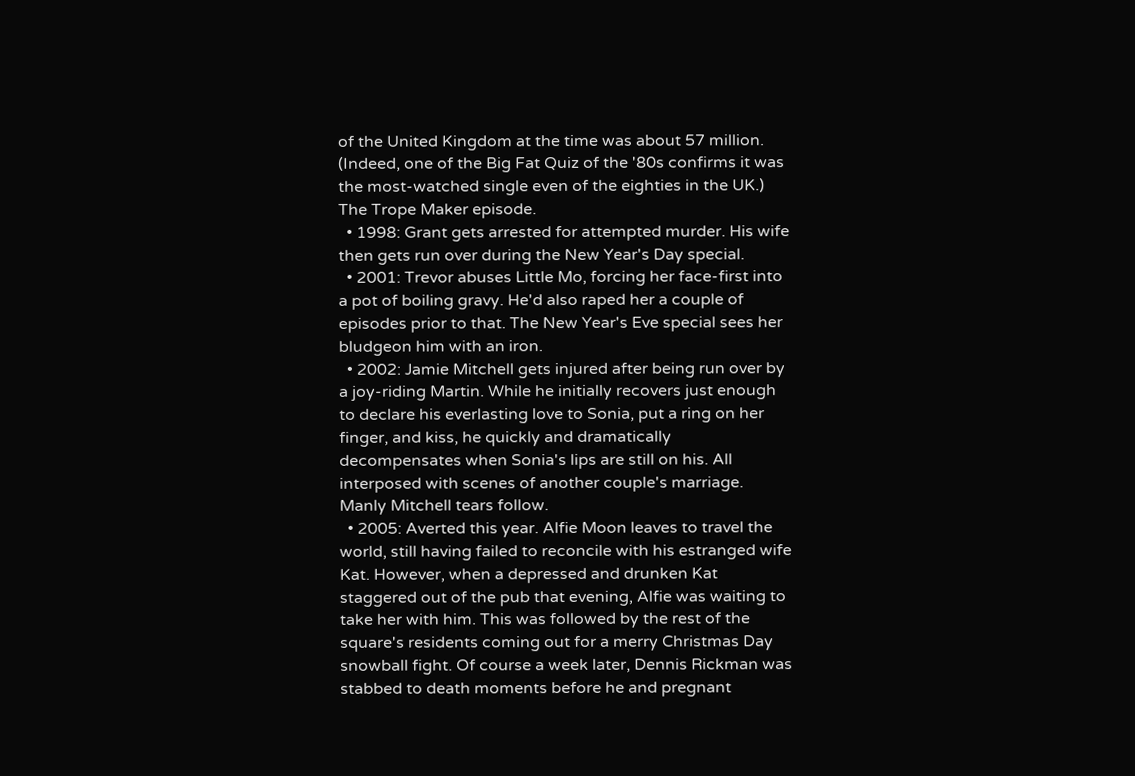of the United Kingdom at the time was about 57 million. (Indeed, one of the Big Fat Quiz of the '80s confirms it was the most-watched single even of the eighties in the UK.) The Trope Maker episode.
  • 1998: Grant gets arrested for attempted murder. His wife then gets run over during the New Year's Day special.
  • 2001: Trevor abuses Little Mo, forcing her face-first into a pot of boiling gravy. He'd also raped her a couple of episodes prior to that. The New Year's Eve special sees her bludgeon him with an iron.
  • 2002: Jamie Mitchell gets injured after being run over by a joy-riding Martin. While he initially recovers just enough to declare his everlasting love to Sonia, put a ring on her finger, and kiss, he quickly and dramatically decompensates when Sonia's lips are still on his. All interposed with scenes of another couple's marriage. Manly Mitchell tears follow.
  • 2005: Averted this year. Alfie Moon leaves to travel the world, still having failed to reconcile with his estranged wife Kat. However, when a depressed and drunken Kat staggered out of the pub that evening, Alfie was waiting to take her with him. This was followed by the rest of the square's residents coming out for a merry Christmas Day snowball fight. Of course a week later, Dennis Rickman was stabbed to death moments before he and pregnant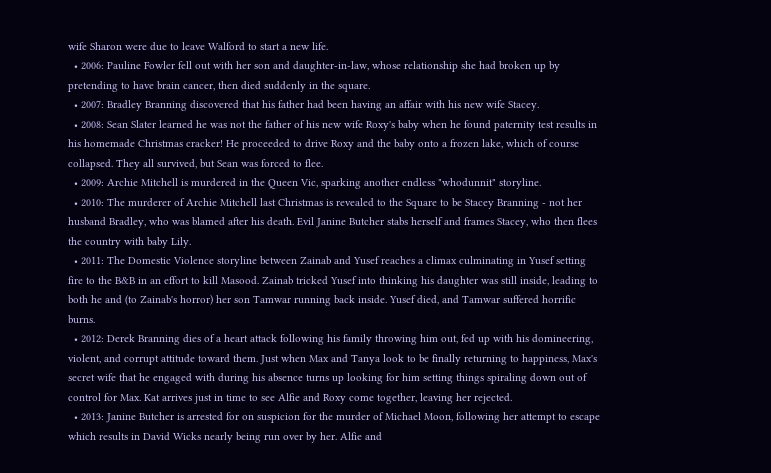wife Sharon were due to leave Walford to start a new life.
  • 2006: Pauline Fowler fell out with her son and daughter-in-law, whose relationship she had broken up by pretending to have brain cancer, then died suddenly in the square.
  • 2007: Bradley Branning discovered that his father had been having an affair with his new wife Stacey.
  • 2008: Sean Slater learned he was not the father of his new wife Roxy's baby when he found paternity test results in his homemade Christmas cracker! He proceeded to drive Roxy and the baby onto a frozen lake, which of course collapsed. They all survived, but Sean was forced to flee.
  • 2009: Archie Mitchell is murdered in the Queen Vic, sparking another endless "whodunnit" storyline.
  • 2010: The murderer of Archie Mitchell last Christmas is revealed to the Square to be Stacey Branning - not her husband Bradley, who was blamed after his death. Evil Janine Butcher stabs herself and frames Stacey, who then flees the country with baby Lily.
  • 2011: The Domestic Violence storyline between Zainab and Yusef reaches a climax culminating in Yusef setting fire to the B&B in an effort to kill Masood. Zainab tricked Yusef into thinking his daughter was still inside, leading to both he and (to Zainab's horror) her son Tamwar running back inside. Yusef died, and Tamwar suffered horrific burns.
  • 2012: Derek Branning dies of a heart attack following his family throwing him out, fed up with his domineering, violent, and corrupt attitude toward them. Just when Max and Tanya look to be finally returning to happiness, Max's secret wife that he engaged with during his absence turns up looking for him setting things spiraling down out of control for Max. Kat arrives just in time to see Alfie and Roxy come together, leaving her rejected.
  • 2013: Janine Butcher is arrested for on suspicion for the murder of Michael Moon, following her attempt to escape which results in David Wicks nearly being run over by her. Alfie and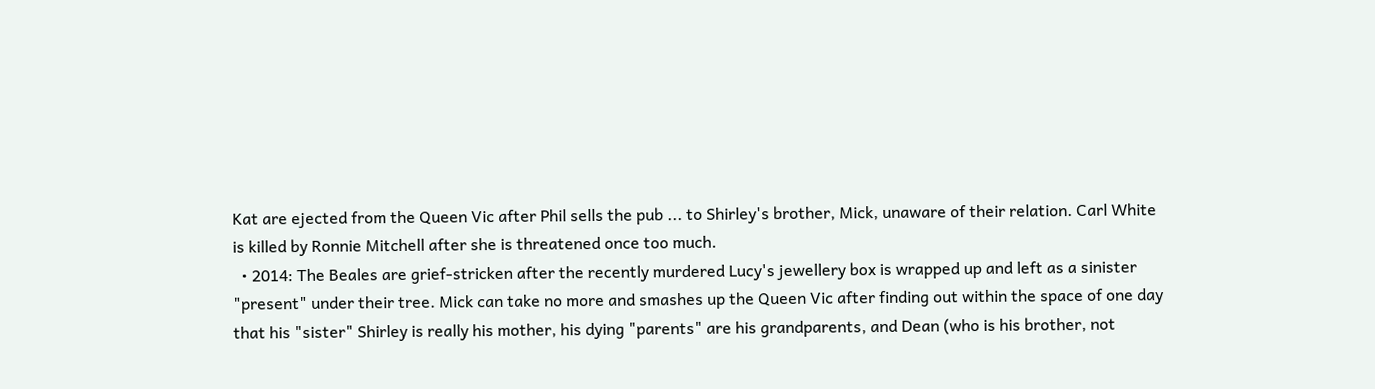Kat are ejected from the Queen Vic after Phil sells the pub ... to Shirley's brother, Mick, unaware of their relation. Carl White is killed by Ronnie Mitchell after she is threatened once too much.
  • 2014: The Beales are grief-stricken after the recently murdered Lucy's jewellery box is wrapped up and left as a sinister "present" under their tree. Mick can take no more and smashes up the Queen Vic after finding out within the space of one day that his "sister" Shirley is really his mother, his dying "parents" are his grandparents, and Dean (who is his brother, not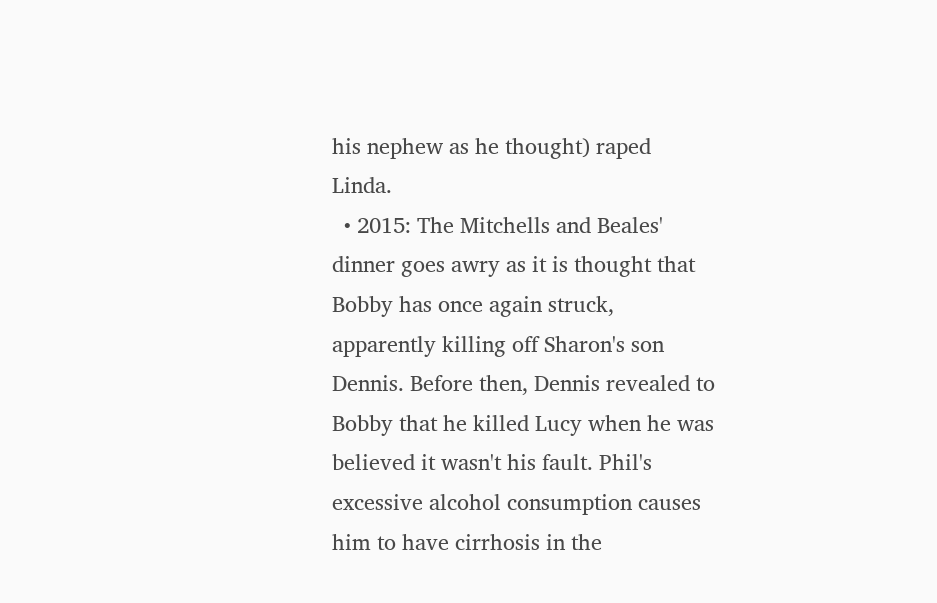his nephew as he thought) raped Linda.
  • 2015: The Mitchells and Beales' dinner goes awry as it is thought that Bobby has once again struck, apparently killing off Sharon's son Dennis. Before then, Dennis revealed to Bobby that he killed Lucy when he was believed it wasn't his fault. Phil's excessive alcohol consumption causes him to have cirrhosis in the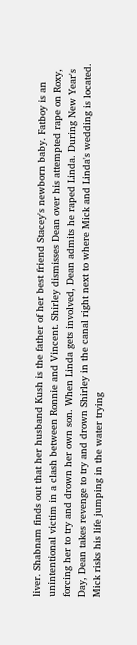liver. Shabnam finds out that her husband Kush is the father of her best friend Stacey's newborn baby. Fatboy is an unintentional victim in a clash between Ronnie and Vincent. Shirley dismisses Dean over his attempted rape on Roxy, forcing her to try and drown her own son. When Linda gets involved, Dean admits he raped Linda. During New Year's Day, Dean takes revenge to try and drown Shirley in the canal right next to where Mick and Linda's wedding is located. Mick risks his life jumping in the water trying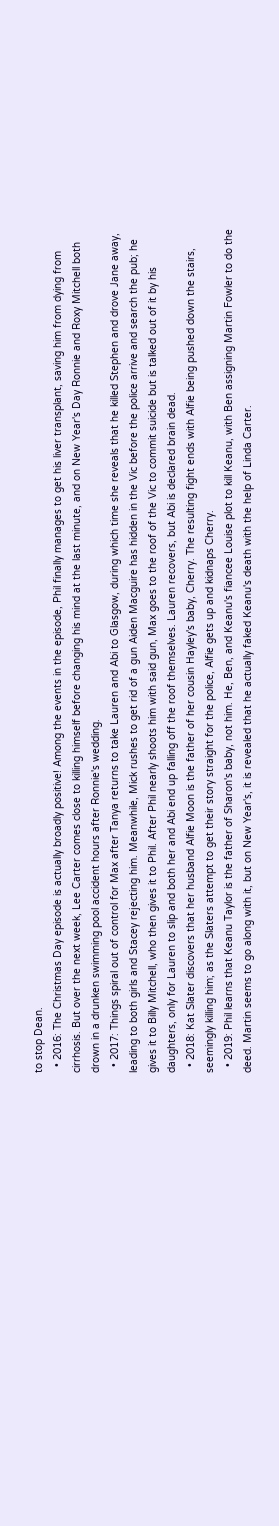to stop Dean.
  • 2016: The Christmas Day episode is actually broadly positive! Among the events in the episode, Phil finally manages to get his liver transplant, saving him from dying from cirrhosis. But over the next week, Lee Carter comes close to killing himself before changing his mind at the last minute, and on New Year's Day Ronnie and Roxy Mitchell both drown in a drunken swimming pool accident hours after Ronnie's wedding.
  • 2017: Things spiral out of control for Max after Tanya returns to take Lauren and Abi to Glasgow, during which time she reveals that he killed Stephen and drove Jane away, leading to both girls and Stacey rejecting him. Meanwhile, Mick rushes to get rid of a gun Aiden Macguire has hidden in the Vic before the police arrive and search the pub; he gives it to Billy Mitchell, who then gives it to Phil. After Phil nearly shoots him with said gun, Max goes to the roof of the Vic to commit suicide but is talked out of it by his daughters, only for Lauren to slip and both her and Abi end up falling off the roof themselves. Lauren recovers, but Abi is declared brain dead.
  • 2018: Kat Slater discovers that her husband Alfie Moon is the father of her cousin Hayley's baby, Cherry. The resulting fight ends with Alfie being pushed down the stairs, seemingly killing him; as the Slaters attempt to get their story straight for the police, Alfie gets up and kidnaps Cherry.
  • 2019: Phil learns that Keanu Taylor is the father of Sharon's baby, not him. He, Ben, and Keanu's fiancee Louise plot to kill Keanu, with Ben assigning Martin Fowler to do the deed. Martin seems to go along with it, but on New Year's, it is revealed that he actually faked Keanu's death with the help of Linda Carter.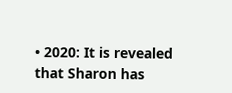• 2020: It is revealed that Sharon has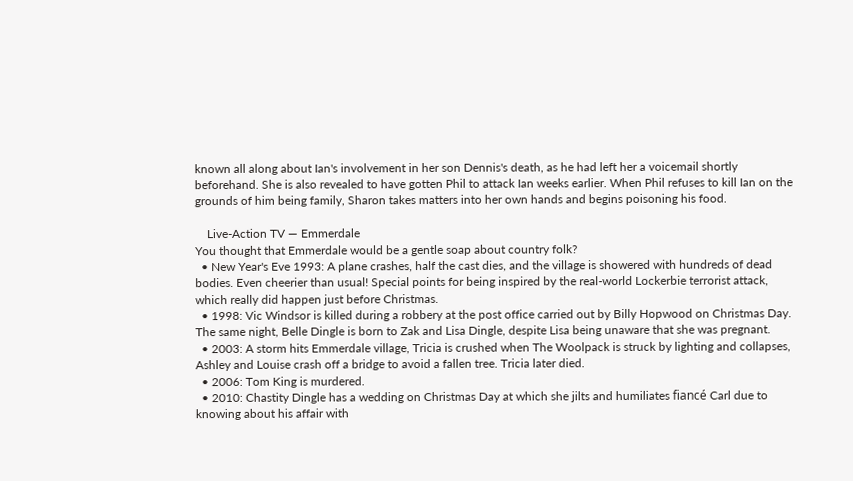known all along about Ian's involvement in her son Dennis's death, as he had left her a voicemail shortly beforehand. She is also revealed to have gotten Phil to attack Ian weeks earlier. When Phil refuses to kill Ian on the grounds of him being family, Sharon takes matters into her own hands and begins poisoning his food.

    Live-Action TV — Emmerdale
You thought that Emmerdale would be a gentle soap about country folk?
  • New Year's Eve 1993: A plane crashes, half the cast dies, and the village is showered with hundreds of dead bodies. Even cheerier than usual! Special points for being inspired by the real-world Lockerbie terrorist attack, which really did happen just before Christmas.
  • 1998: Vic Windsor is killed during a robbery at the post office carried out by Billy Hopwood on Christmas Day. The same night, Belle Dingle is born to Zak and Lisa Dingle, despite Lisa being unaware that she was pregnant.
  • 2003: A storm hits Emmerdale village, Tricia is crushed when The Woolpack is struck by lighting and collapses, Ashley and Louise crash off a bridge to avoid a fallen tree. Tricia later died.
  • 2006: Tom King is murdered.
  • 2010: Chastity Dingle has a wedding on Christmas Day at which she jilts and humiliates fiancé Carl due to knowing about his affair with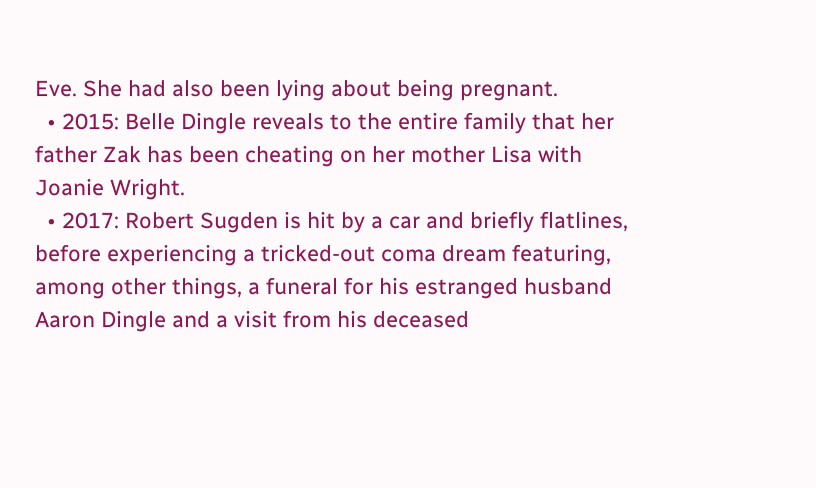Eve. She had also been lying about being pregnant.
  • 2015: Belle Dingle reveals to the entire family that her father Zak has been cheating on her mother Lisa with Joanie Wright.
  • 2017: Robert Sugden is hit by a car and briefly flatlines, before experiencing a tricked-out coma dream featuring, among other things, a funeral for his estranged husband Aaron Dingle and a visit from his deceased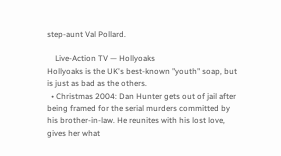step-aunt Val Pollard.

    Live-Action TV — Hollyoaks
Hollyoaks is the UK's best-known "youth" soap, but is just as bad as the others.
  • Christmas 2004: Dan Hunter gets out of jail after being framed for the serial murders committed by his brother-in-law. He reunites with his lost love, gives her what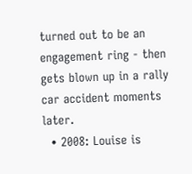turned out to be an engagement ring - then gets blown up in a rally car accident moments later.
  • 2008: Louise is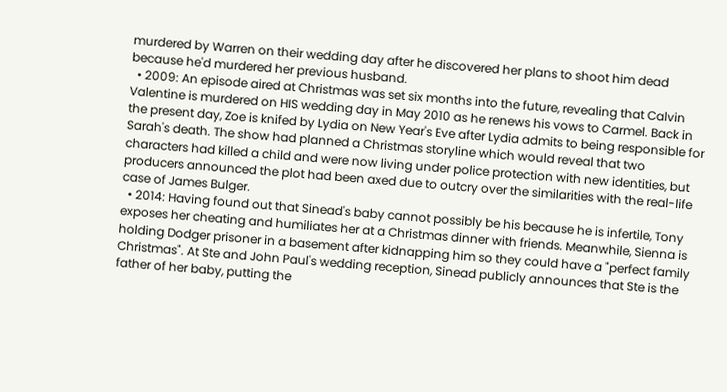murdered by Warren on their wedding day after he discovered her plans to shoot him dead because he'd murdered her previous husband.
  • 2009: An episode aired at Christmas was set six months into the future, revealing that Calvin Valentine is murdered on HIS wedding day in May 2010 as he renews his vows to Carmel. Back in the present day, Zoe is knifed by Lydia on New Year's Eve after Lydia admits to being responsible for Sarah's death. The show had planned a Christmas storyline which would reveal that two characters had killed a child and were now living under police protection with new identities, but producers announced the plot had been axed due to outcry over the similarities with the real-life case of James Bulger.
  • 2014: Having found out that Sinead's baby cannot possibly be his because he is infertile, Tony exposes her cheating and humiliates her at a Christmas dinner with friends. Meanwhile, Sienna is holding Dodger prisoner in a basement after kidnapping him so they could have a "perfect family Christmas". At Ste and John Paul's wedding reception, Sinead publicly announces that Ste is the father of her baby, putting the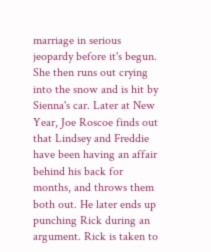marriage in serious jeopardy before it's begun. She then runs out crying into the snow and is hit by Sienna's car. Later at New Year, Joe Roscoe finds out that Lindsey and Freddie have been having an affair behind his back for months, and throws them both out. He later ends up punching Rick during an argument. Rick is taken to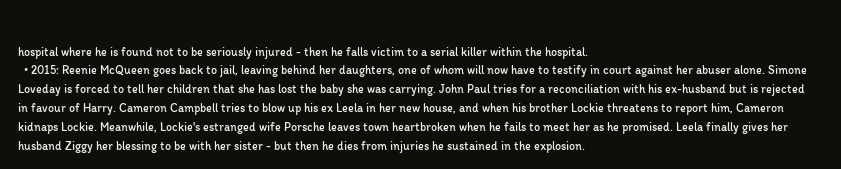hospital where he is found not to be seriously injured - then he falls victim to a serial killer within the hospital.
  • 2015: Reenie McQueen goes back to jail, leaving behind her daughters, one of whom will now have to testify in court against her abuser alone. Simone Loveday is forced to tell her children that she has lost the baby she was carrying. John Paul tries for a reconciliation with his ex-husband but is rejected in favour of Harry. Cameron Campbell tries to blow up his ex Leela in her new house, and when his brother Lockie threatens to report him, Cameron kidnaps Lockie. Meanwhile, Lockie's estranged wife Porsche leaves town heartbroken when he fails to meet her as he promised. Leela finally gives her husband Ziggy her blessing to be with her sister - but then he dies from injuries he sustained in the explosion.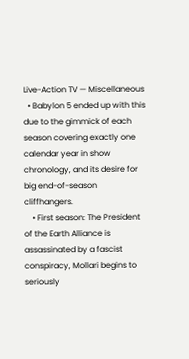Live-Action TV — Miscellaneous
  • Babylon 5 ended up with this due to the gimmick of each season covering exactly one calendar year in show chronology, and its desire for big end-of-season cliffhangers.
    • First season: The President of the Earth Alliance is assassinated by a fascist conspiracy, Mollari begins to seriously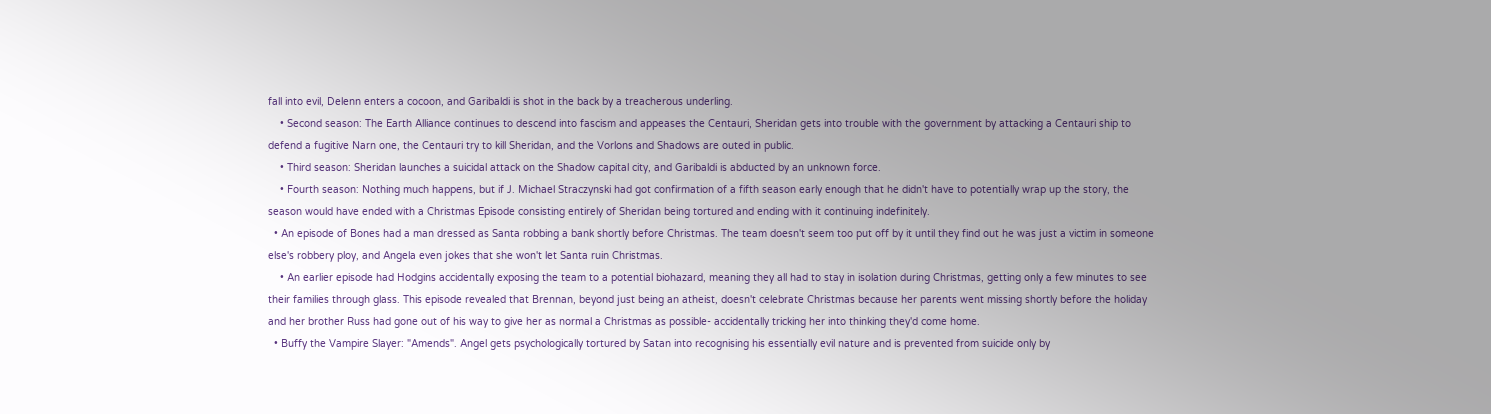fall into evil, Delenn enters a cocoon, and Garibaldi is shot in the back by a treacherous underling.
    • Second season: The Earth Alliance continues to descend into fascism and appeases the Centauri, Sheridan gets into trouble with the government by attacking a Centauri ship to defend a fugitive Narn one, the Centauri try to kill Sheridan, and the Vorlons and Shadows are outed in public.
    • Third season: Sheridan launches a suicidal attack on the Shadow capital city, and Garibaldi is abducted by an unknown force.
    • Fourth season: Nothing much happens, but if J. Michael Straczynski had got confirmation of a fifth season early enough that he didn't have to potentially wrap up the story, the season would have ended with a Christmas Episode consisting entirely of Sheridan being tortured and ending with it continuing indefinitely.
  • An episode of Bones had a man dressed as Santa robbing a bank shortly before Christmas. The team doesn't seem too put off by it until they find out he was just a victim in someone else's robbery ploy, and Angela even jokes that she won't let Santa ruin Christmas.
    • An earlier episode had Hodgins accidentally exposing the team to a potential biohazard, meaning they all had to stay in isolation during Christmas, getting only a few minutes to see their families through glass. This episode revealed that Brennan, beyond just being an atheist, doesn't celebrate Christmas because her parents went missing shortly before the holiday and her brother Russ had gone out of his way to give her as normal a Christmas as possible- accidentally tricking her into thinking they'd come home.
  • Buffy the Vampire Slayer: "Amends". Angel gets psychologically tortured by Satan into recognising his essentially evil nature and is prevented from suicide only by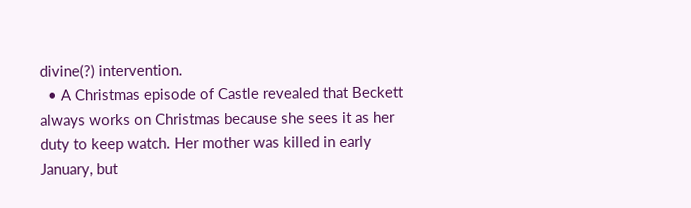divine(?) intervention.
  • A Christmas episode of Castle revealed that Beckett always works on Christmas because she sees it as her duty to keep watch. Her mother was killed in early January, but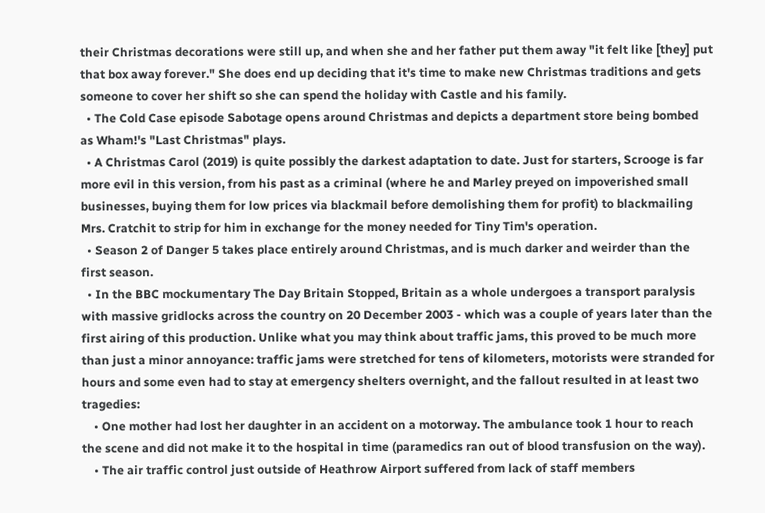their Christmas decorations were still up, and when she and her father put them away "it felt like [they] put that box away forever." She does end up deciding that it's time to make new Christmas traditions and gets someone to cover her shift so she can spend the holiday with Castle and his family.
  • The Cold Case episode Sabotage opens around Christmas and depicts a department store being bombed as Wham!'s "Last Christmas" plays.
  • A Christmas Carol (2019) is quite possibly the darkest adaptation to date. Just for starters, Scrooge is far more evil in this version, from his past as a criminal (where he and Marley preyed on impoverished small businesses, buying them for low prices via blackmail before demolishing them for profit) to blackmailing Mrs. Cratchit to strip for him in exchange for the money needed for Tiny Tim's operation.
  • Season 2 of Danger 5 takes place entirely around Christmas, and is much darker and weirder than the first season.
  • In the BBC mockumentary The Day Britain Stopped, Britain as a whole undergoes a transport paralysis with massive gridlocks across the country on 20 December 2003 - which was a couple of years later than the first airing of this production. Unlike what you may think about traffic jams, this proved to be much more than just a minor annoyance: traffic jams were stretched for tens of kilometers, motorists were stranded for hours and some even had to stay at emergency shelters overnight, and the fallout resulted in at least two tragedies:
    • One mother had lost her daughter in an accident on a motorway. The ambulance took 1 hour to reach the scene and did not make it to the hospital in time (paramedics ran out of blood transfusion on the way).
    • The air traffic control just outside of Heathrow Airport suffered from lack of staff members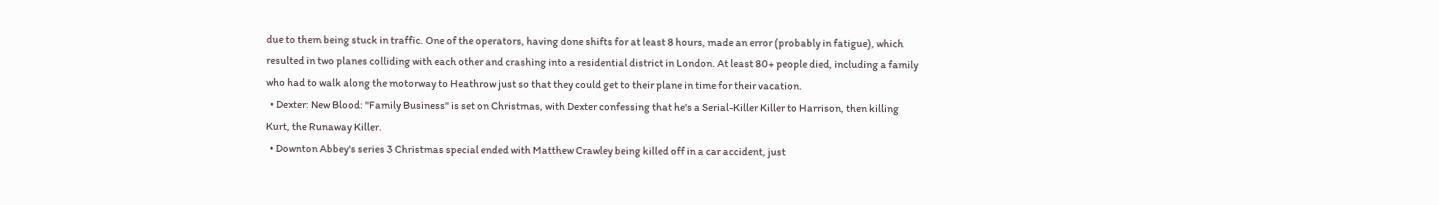due to them being stuck in traffic. One of the operators, having done shifts for at least 8 hours, made an error (probably in fatigue), which resulted in two planes colliding with each other and crashing into a residential district in London. At least 80+ people died, including a family who had to walk along the motorway to Heathrow just so that they could get to their plane in time for their vacation.
  • Dexter: New Blood: "Family Business" is set on Christmas, with Dexter confessing that he's a Serial-Killer Killer to Harrison, then killing Kurt, the Runaway Killer.
  • Downton Abbey's series 3 Christmas special ended with Matthew Crawley being killed off in a car accident, just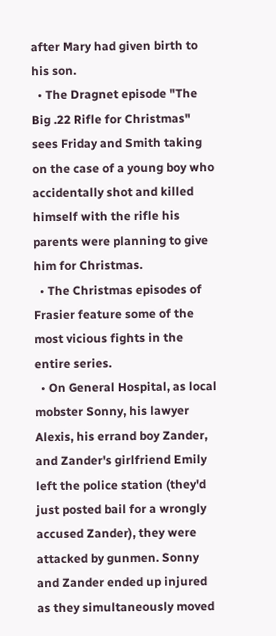after Mary had given birth to his son.
  • The Dragnet episode "The Big .22 Rifle for Christmas" sees Friday and Smith taking on the case of a young boy who accidentally shot and killed himself with the rifle his parents were planning to give him for Christmas.
  • The Christmas episodes of Frasier feature some of the most vicious fights in the entire series.
  • On General Hospital, as local mobster Sonny, his lawyer Alexis, his errand boy Zander, and Zander's girlfriend Emily left the police station (they'd just posted bail for a wrongly accused Zander), they were attacked by gunmen. Sonny and Zander ended up injured as they simultaneously moved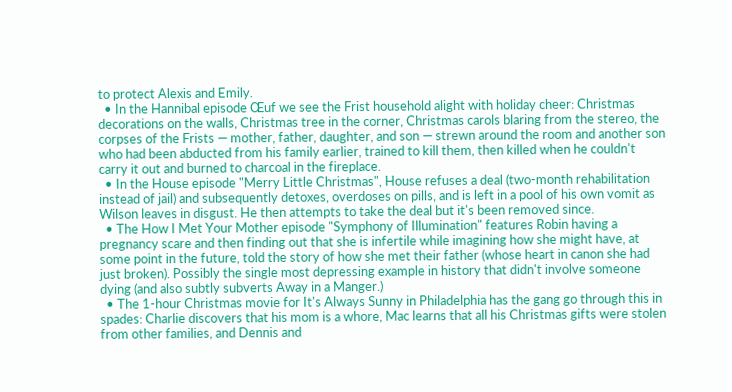to protect Alexis and Emily.
  • In the Hannibal episode Œuf we see the Frist household alight with holiday cheer: Christmas decorations on the walls, Christmas tree in the corner, Christmas carols blaring from the stereo, the corpses of the Frists — mother, father, daughter, and son — strewn around the room and another son who had been abducted from his family earlier, trained to kill them, then killed when he couldn't carry it out and burned to charcoal in the fireplace.
  • In the House episode "Merry Little Christmas", House refuses a deal (two-month rehabilitation instead of jail) and subsequently detoxes, overdoses on pills, and is left in a pool of his own vomit as Wilson leaves in disgust. He then attempts to take the deal but it's been removed since.
  • The How I Met Your Mother episode "Symphony of Illumination" features Robin having a pregnancy scare and then finding out that she is infertile while imagining how she might have, at some point in the future, told the story of how she met their father (whose heart in canon she had just broken). Possibly the single most depressing example in history that didn't involve someone dying (and also subtly subverts Away in a Manger.)
  • The 1-hour Christmas movie for It's Always Sunny in Philadelphia has the gang go through this in spades: Charlie discovers that his mom is a whore, Mac learns that all his Christmas gifts were stolen from other families, and Dennis and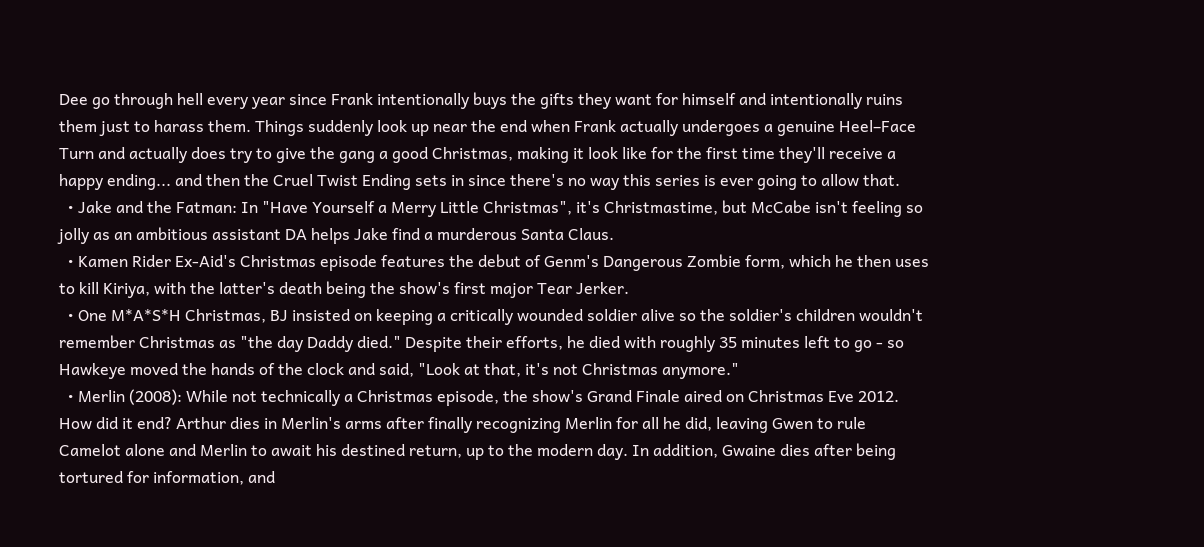Dee go through hell every year since Frank intentionally buys the gifts they want for himself and intentionally ruins them just to harass them. Things suddenly look up near the end when Frank actually undergoes a genuine Heel–Face Turn and actually does try to give the gang a good Christmas, making it look like for the first time they'll receive a happy ending... and then the Cruel Twist Ending sets in since there's no way this series is ever going to allow that.
  • Jake and the Fatman: In "Have Yourself a Merry Little Christmas", it's Christmastime, but McCabe isn't feeling so jolly as an ambitious assistant DA helps Jake find a murderous Santa Claus.
  • Kamen Rider Ex-Aid's Christmas episode features the debut of Genm's Dangerous Zombie form, which he then uses to kill Kiriya, with the latter's death being the show's first major Tear Jerker.
  • One M*A*S*H Christmas, BJ insisted on keeping a critically wounded soldier alive so the soldier's children wouldn't remember Christmas as "the day Daddy died." Despite their efforts, he died with roughly 35 minutes left to go - so Hawkeye moved the hands of the clock and said, "Look at that, it's not Christmas anymore."
  • Merlin (2008): While not technically a Christmas episode, the show's Grand Finale aired on Christmas Eve 2012. How did it end? Arthur dies in Merlin's arms after finally recognizing Merlin for all he did, leaving Gwen to rule Camelot alone and Merlin to await his destined return, up to the modern day. In addition, Gwaine dies after being tortured for information, and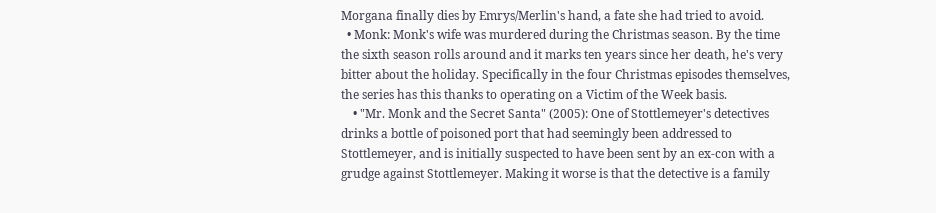Morgana finally dies by Emrys/Merlin's hand, a fate she had tried to avoid.
  • Monk: Monk's wife was murdered during the Christmas season. By the time the sixth season rolls around and it marks ten years since her death, he's very bitter about the holiday. Specifically in the four Christmas episodes themselves, the series has this thanks to operating on a Victim of the Week basis.
    • "Mr. Monk and the Secret Santa" (2005): One of Stottlemeyer's detectives drinks a bottle of poisoned port that had seemingly been addressed to Stottlemeyer, and is initially suspected to have been sent by an ex-con with a grudge against Stottlemeyer. Making it worse is that the detective is a family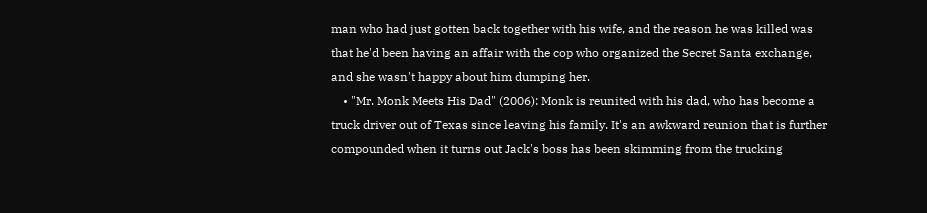man who had just gotten back together with his wife, and the reason he was killed was that he'd been having an affair with the cop who organized the Secret Santa exchange, and she wasn't happy about him dumping her.
    • "Mr. Monk Meets His Dad" (2006): Monk is reunited with his dad, who has become a truck driver out of Texas since leaving his family. It's an awkward reunion that is further compounded when it turns out Jack's boss has been skimming from the trucking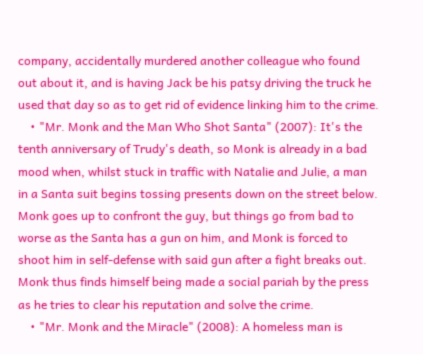company, accidentally murdered another colleague who found out about it, and is having Jack be his patsy driving the truck he used that day so as to get rid of evidence linking him to the crime.
    • "Mr. Monk and the Man Who Shot Santa" (2007): It's the tenth anniversary of Trudy's death, so Monk is already in a bad mood when, whilst stuck in traffic with Natalie and Julie, a man in a Santa suit begins tossing presents down on the street below. Monk goes up to confront the guy, but things go from bad to worse as the Santa has a gun on him, and Monk is forced to shoot him in self-defense with said gun after a fight breaks out. Monk thus finds himself being made a social pariah by the press as he tries to clear his reputation and solve the crime.
    • "Mr. Monk and the Miracle" (2008): A homeless man is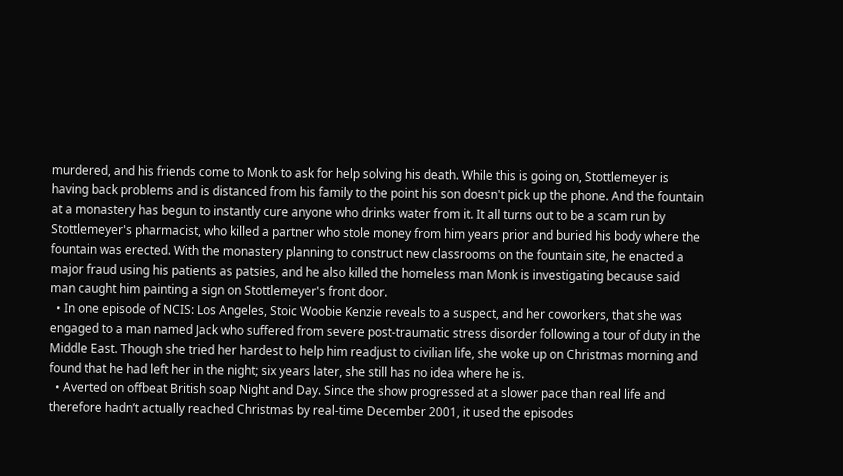murdered, and his friends come to Monk to ask for help solving his death. While this is going on, Stottlemeyer is having back problems and is distanced from his family to the point his son doesn't pick up the phone. And the fountain at a monastery has begun to instantly cure anyone who drinks water from it. It all turns out to be a scam run by Stottlemeyer's pharmacist, who killed a partner who stole money from him years prior and buried his body where the fountain was erected. With the monastery planning to construct new classrooms on the fountain site, he enacted a major fraud using his patients as patsies, and he also killed the homeless man Monk is investigating because said man caught him painting a sign on Stottlemeyer's front door.
  • In one episode of NCIS: Los Angeles, Stoic Woobie Kenzie reveals to a suspect, and her coworkers, that she was engaged to a man named Jack who suffered from severe post-traumatic stress disorder following a tour of duty in the Middle East. Though she tried her hardest to help him readjust to civilian life, she woke up on Christmas morning and found that he had left her in the night; six years later, she still has no idea where he is.
  • Averted on offbeat British soap Night and Day. Since the show progressed at a slower pace than real life and therefore hadn’t actually reached Christmas by real-time December 2001, it used the episodes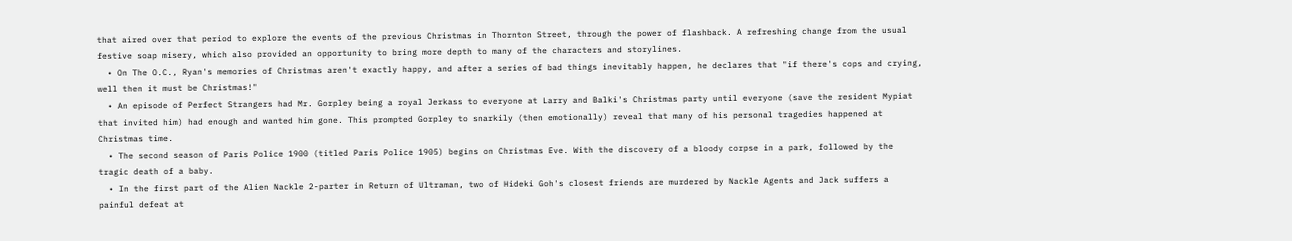that aired over that period to explore the events of the previous Christmas in Thornton Street, through the power of flashback. A refreshing change from the usual festive soap misery, which also provided an opportunity to bring more depth to many of the characters and storylines.
  • On The O.C., Ryan's memories of Christmas aren't exactly happy, and after a series of bad things inevitably happen, he declares that "if there's cops and crying, well then it must be Christmas!"
  • An episode of Perfect Strangers had Mr. Gorpley being a royal Jerkass to everyone at Larry and Balki's Christmas party until everyone (save the resident Mypiat that invited him) had enough and wanted him gone. This prompted Gorpley to snarkily (then emotionally) reveal that many of his personal tragedies happened at Christmas time.
  • The second season of Paris Police 1900 (titled Paris Police 1905) begins on Christmas Eve. With the discovery of a bloody corpse in a park, followed by the tragic death of a baby.
  • In the first part of the Alien Nackle 2-parter in Return of Ultraman, two of Hideki Goh's closest friends are murdered by Nackle Agents and Jack suffers a painful defeat at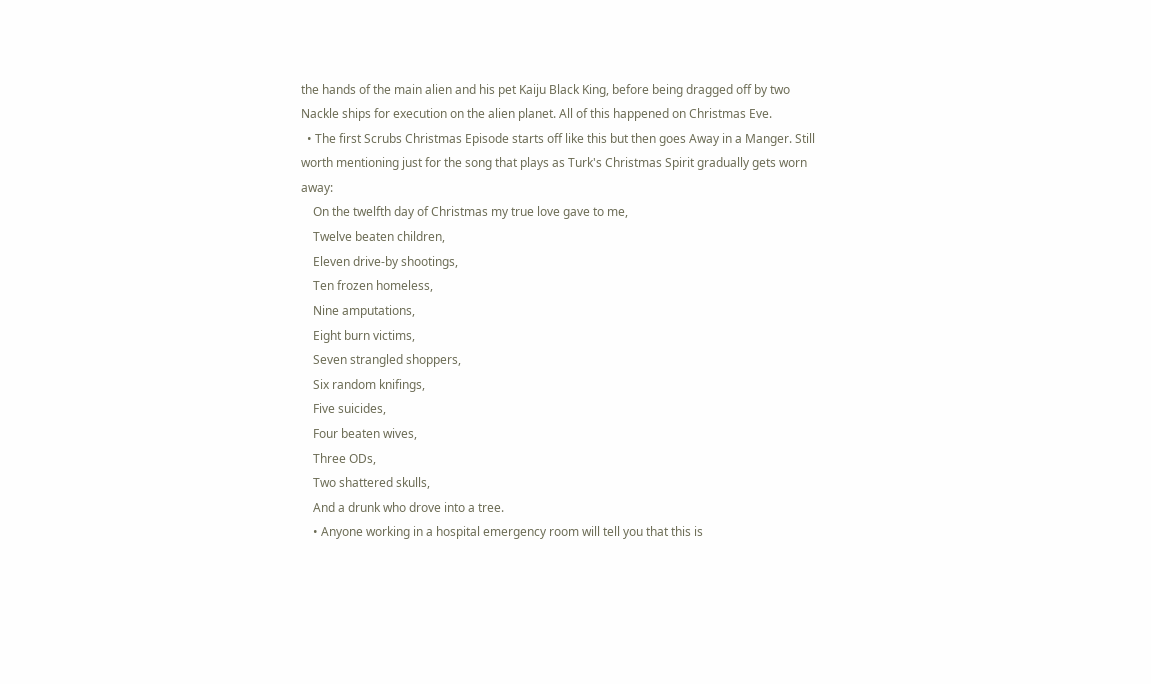the hands of the main alien and his pet Kaiju Black King, before being dragged off by two Nackle ships for execution on the alien planet. All of this happened on Christmas Eve.
  • The first Scrubs Christmas Episode starts off like this but then goes Away in a Manger. Still worth mentioning just for the song that plays as Turk's Christmas Spirit gradually gets worn away:
    On the twelfth day of Christmas my true love gave to me,
    Twelve beaten children,
    Eleven drive-by shootings,
    Ten frozen homeless,
    Nine amputations,
    Eight burn victims,
    Seven strangled shoppers,
    Six random knifings,
    Five suicides,
    Four beaten wives,
    Three ODs,
    Two shattered skulls,
    And a drunk who drove into a tree.
    • Anyone working in a hospital emergency room will tell you that this is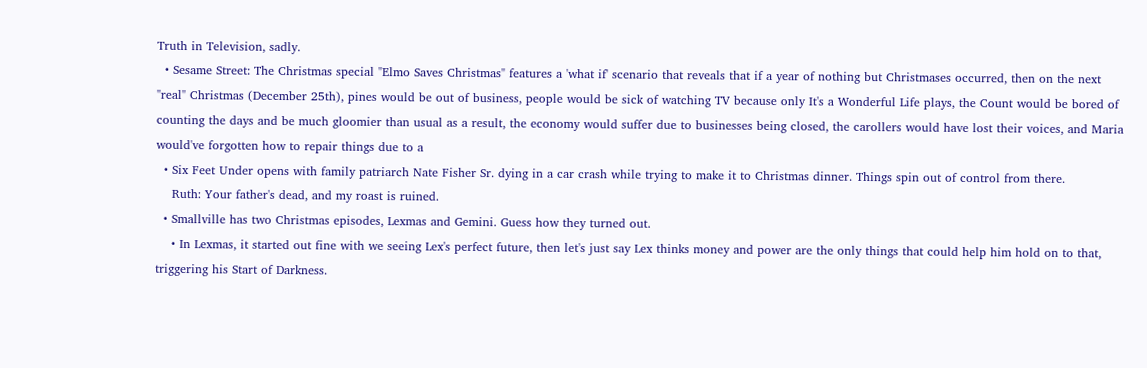Truth in Television, sadly.
  • Sesame Street: The Christmas special "Elmo Saves Christmas" features a 'what if' scenario that reveals that if a year of nothing but Christmases occurred, then on the next "real" Christmas (December 25th), pines would be out of business, people would be sick of watching TV because only It's a Wonderful Life plays, the Count would be bored of counting the days and be much gloomier than usual as a result, the economy would suffer due to businesses being closed, the carollers would have lost their voices, and Maria would've forgotten how to repair things due to a
  • Six Feet Under opens with family patriarch Nate Fisher Sr. dying in a car crash while trying to make it to Christmas dinner. Things spin out of control from there.
    Ruth: Your father's dead, and my roast is ruined.
  • Smallville has two Christmas episodes, Lexmas and Gemini. Guess how they turned out.
    • In Lexmas, it started out fine with we seeing Lex's perfect future, then let's just say Lex thinks money and power are the only things that could help him hold on to that, triggering his Start of Darkness.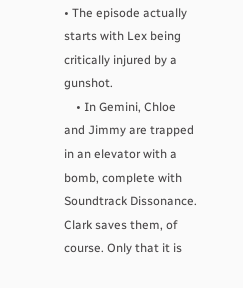• The episode actually starts with Lex being critically injured by a gunshot.
    • In Gemini, Chloe and Jimmy are trapped in an elevator with a bomb, complete with Soundtrack Dissonance. Clark saves them, of course. Only that it is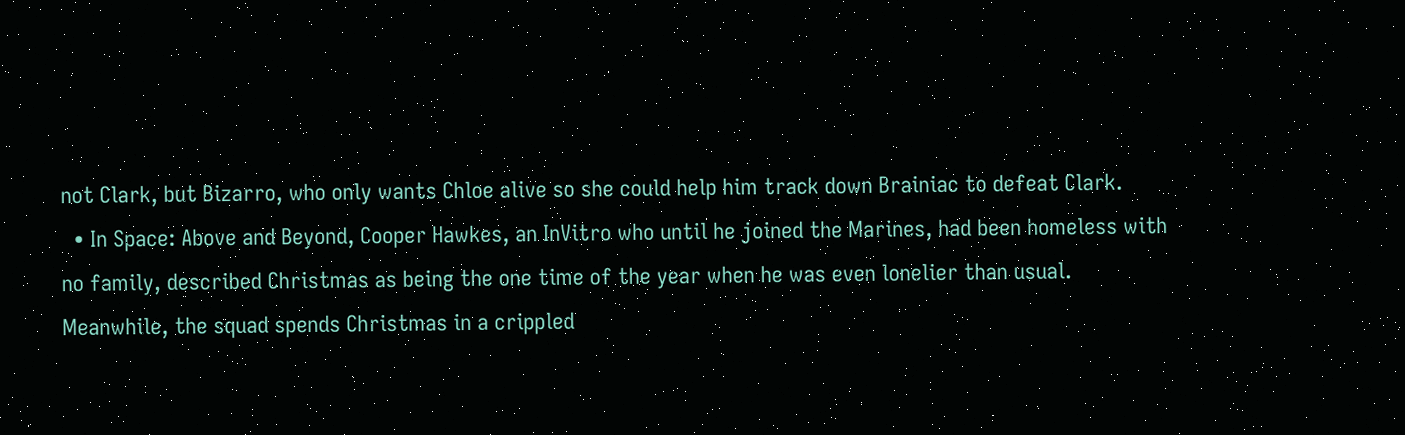not Clark, but Bizarro, who only wants Chloe alive so she could help him track down Brainiac to defeat Clark.
  • In Space: Above and Beyond, Cooper Hawkes, an InVitro who until he joined the Marines, had been homeless with no family, described Christmas as being the one time of the year when he was even lonelier than usual. Meanwhile, the squad spends Christmas in a crippled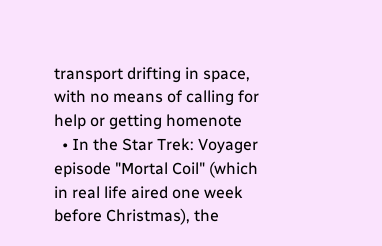transport drifting in space, with no means of calling for help or getting homenote
  • In the Star Trek: Voyager episode "Mortal Coil" (which in real life aired one week before Christmas), the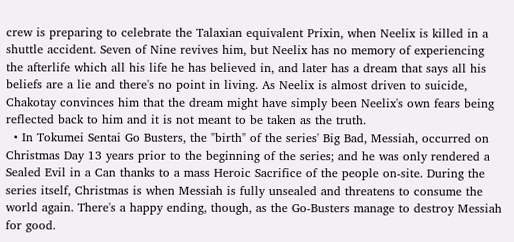crew is preparing to celebrate the Talaxian equivalent Prixin, when Neelix is killed in a shuttle accident. Seven of Nine revives him, but Neelix has no memory of experiencing the afterlife which all his life he has believed in, and later has a dream that says all his beliefs are a lie and there's no point in living. As Neelix is almost driven to suicide, Chakotay convinces him that the dream might have simply been Neelix's own fears being reflected back to him and it is not meant to be taken as the truth.
  • In Tokumei Sentai Go Busters, the "birth" of the series' Big Bad, Messiah, occurred on Christmas Day 13 years prior to the beginning of the series; and he was only rendered a Sealed Evil in a Can thanks to a mass Heroic Sacrifice of the people on-site. During the series itself, Christmas is when Messiah is fully unsealed and threatens to consume the world again. There's a happy ending, though, as the Go-Busters manage to destroy Messiah for good.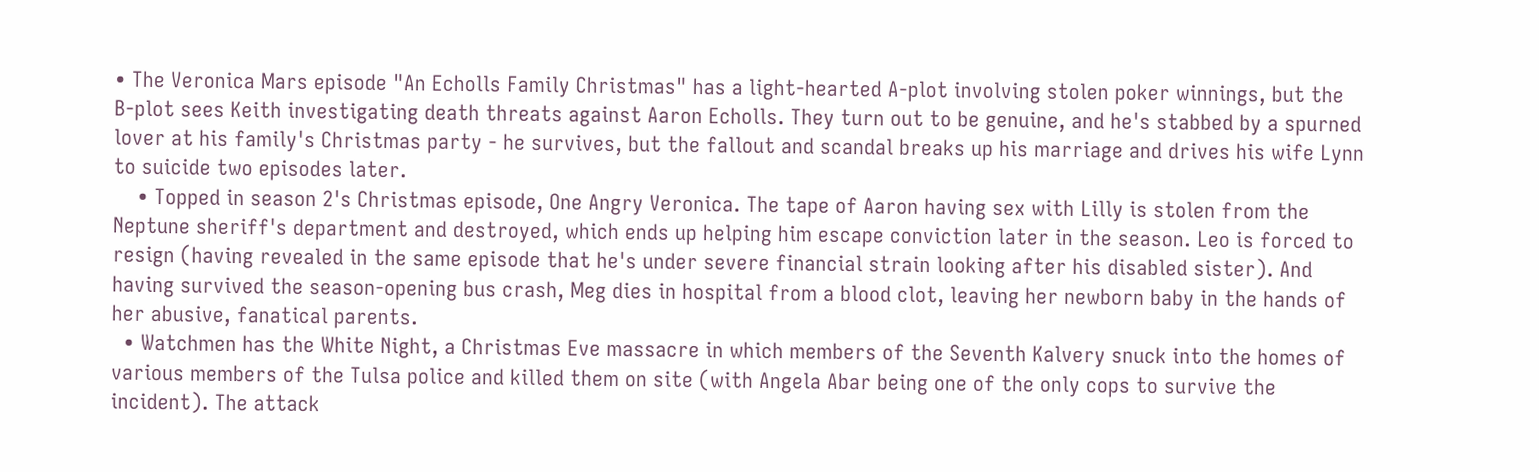• The Veronica Mars episode "An Echolls Family Christmas" has a light-hearted A-plot involving stolen poker winnings, but the B-plot sees Keith investigating death threats against Aaron Echolls. They turn out to be genuine, and he's stabbed by a spurned lover at his family's Christmas party - he survives, but the fallout and scandal breaks up his marriage and drives his wife Lynn to suicide two episodes later.
    • Topped in season 2's Christmas episode, One Angry Veronica. The tape of Aaron having sex with Lilly is stolen from the Neptune sheriff's department and destroyed, which ends up helping him escape conviction later in the season. Leo is forced to resign (having revealed in the same episode that he's under severe financial strain looking after his disabled sister). And having survived the season-opening bus crash, Meg dies in hospital from a blood clot, leaving her newborn baby in the hands of her abusive, fanatical parents.
  • Watchmen has the White Night, a Christmas Eve massacre in which members of the Seventh Kalvery snuck into the homes of various members of the Tulsa police and killed them on site (with Angela Abar being one of the only cops to survive the incident). The attack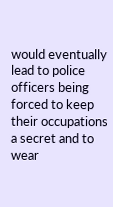would eventually lead to police officers being forced to keep their occupations a secret and to wear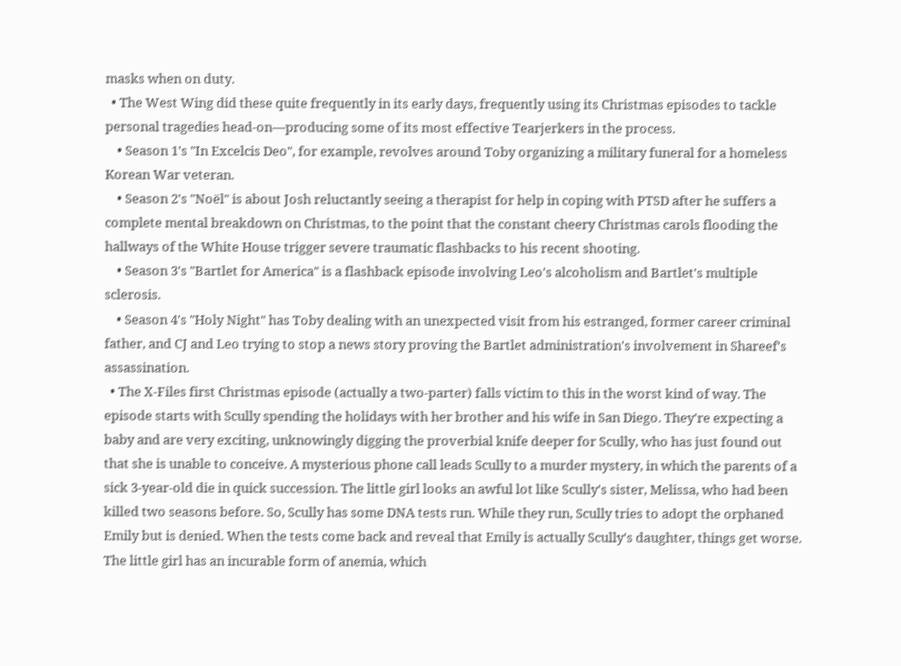masks when on duty.
  • The West Wing did these quite frequently in its early days, frequently using its Christmas episodes to tackle personal tragedies head-on—producing some of its most effective Tearjerkers in the process.
    • Season 1's "In Excelcis Deo", for example, revolves around Toby organizing a military funeral for a homeless Korean War veteran.
    • Season 2's "Noël" is about Josh reluctantly seeing a therapist for help in coping with PTSD after he suffers a complete mental breakdown on Christmas, to the point that the constant cheery Christmas carols flooding the hallways of the White House trigger severe traumatic flashbacks to his recent shooting.
    • Season 3's "Bartlet for America" is a flashback episode involving Leo's alcoholism and Bartlet's multiple sclerosis.
    • Season 4's "Holy Night" has Toby dealing with an unexpected visit from his estranged, former career criminal father, and CJ and Leo trying to stop a news story proving the Bartlet administration's involvement in Shareef's assassination.
  • The X-Files first Christmas episode (actually a two-parter) falls victim to this in the worst kind of way. The episode starts with Scully spending the holidays with her brother and his wife in San Diego. They're expecting a baby and are very exciting, unknowingly digging the proverbial knife deeper for Scully, who has just found out that she is unable to conceive. A mysterious phone call leads Scully to a murder mystery, in which the parents of a sick 3-year-old die in quick succession. The little girl looks an awful lot like Scully's sister, Melissa, who had been killed two seasons before. So, Scully has some DNA tests run. While they run, Scully tries to adopt the orphaned Emily but is denied. When the tests come back and reveal that Emily is actually Scully's daughter, things get worse. The little girl has an incurable form of anemia, which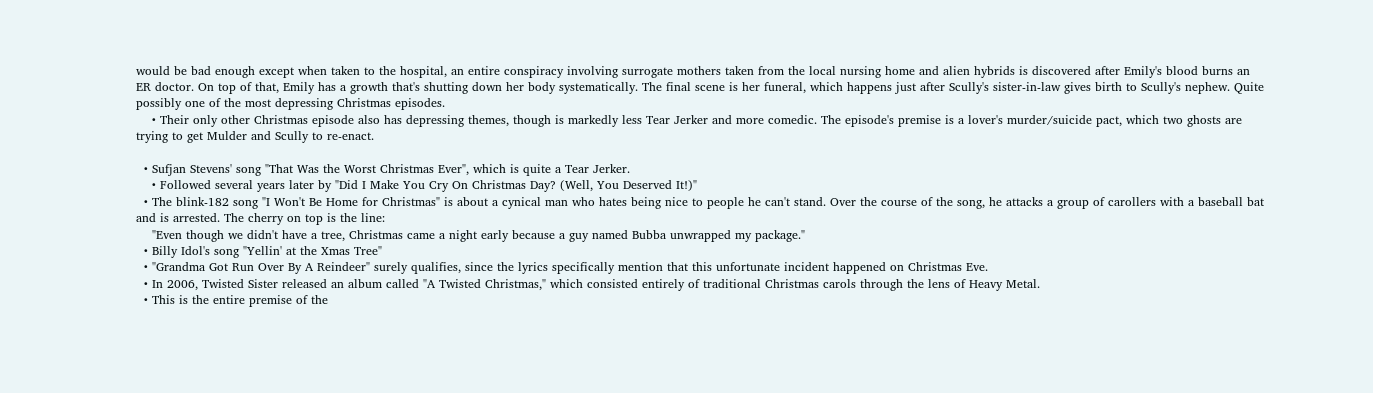would be bad enough except when taken to the hospital, an entire conspiracy involving surrogate mothers taken from the local nursing home and alien hybrids is discovered after Emily's blood burns an ER doctor. On top of that, Emily has a growth that's shutting down her body systematically. The final scene is her funeral, which happens just after Scully's sister-in-law gives birth to Scully's nephew. Quite possibly one of the most depressing Christmas episodes.
    • Their only other Christmas episode also has depressing themes, though is markedly less Tear Jerker and more comedic. The episode's premise is a lover's murder/suicide pact, which two ghosts are trying to get Mulder and Scully to re-enact.

  • Sufjan Stevens' song "That Was the Worst Christmas Ever", which is quite a Tear Jerker.
    • Followed several years later by "Did I Make You Cry On Christmas Day? (Well, You Deserved It!)"
  • The blink-182 song "I Won't Be Home for Christmas" is about a cynical man who hates being nice to people he can't stand. Over the course of the song, he attacks a group of carollers with a baseball bat and is arrested. The cherry on top is the line:
    "Even though we didn't have a tree, Christmas came a night early because a guy named Bubba unwrapped my package."
  • Billy Idol's song "Yellin' at the Xmas Tree"
  • "Grandma Got Run Over By A Reindeer" surely qualifies, since the lyrics specifically mention that this unfortunate incident happened on Christmas Eve.
  • In 2006, Twisted Sister released an album called "A Twisted Christmas," which consisted entirely of traditional Christmas carols through the lens of Heavy Metal.
  • This is the entire premise of the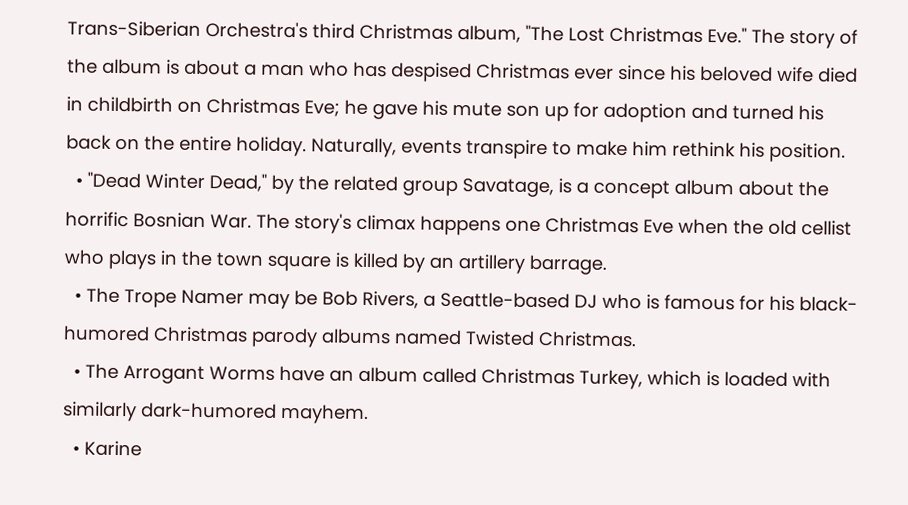Trans-Siberian Orchestra's third Christmas album, "The Lost Christmas Eve." The story of the album is about a man who has despised Christmas ever since his beloved wife died in childbirth on Christmas Eve; he gave his mute son up for adoption and turned his back on the entire holiday. Naturally, events transpire to make him rethink his position.
  • "Dead Winter Dead," by the related group Savatage, is a concept album about the horrific Bosnian War. The story's climax happens one Christmas Eve when the old cellist who plays in the town square is killed by an artillery barrage.
  • The Trope Namer may be Bob Rivers, a Seattle-based DJ who is famous for his black-humored Christmas parody albums named Twisted Christmas.
  • The Arrogant Worms have an album called Christmas Turkey, which is loaded with similarly dark-humored mayhem.
  • Karine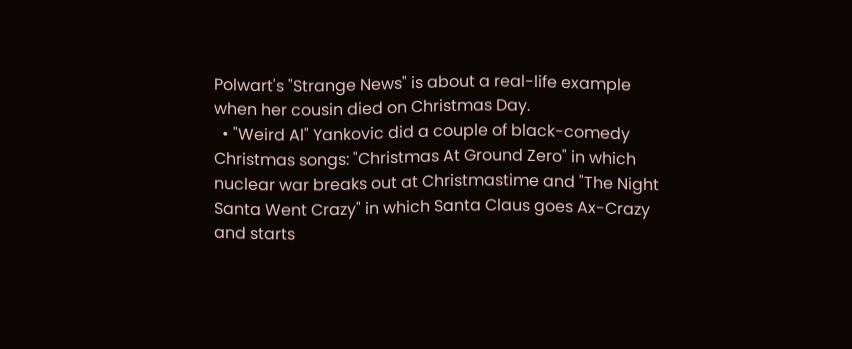Polwart's "Strange News" is about a real-life example when her cousin died on Christmas Day.
  • "Weird Al" Yankovic did a couple of black-comedy Christmas songs: "Christmas At Ground Zero" in which nuclear war breaks out at Christmastime and "The Night Santa Went Crazy" in which Santa Claus goes Ax-Crazy and starts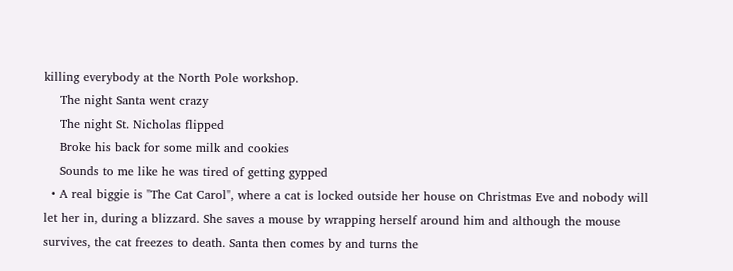killing everybody at the North Pole workshop.
    The night Santa went crazy
    The night St. Nicholas flipped
    Broke his back for some milk and cookies
    Sounds to me like he was tired of getting gypped
  • A real biggie is "The Cat Carol", where a cat is locked outside her house on Christmas Eve and nobody will let her in, during a blizzard. She saves a mouse by wrapping herself around him and although the mouse survives, the cat freezes to death. Santa then comes by and turns the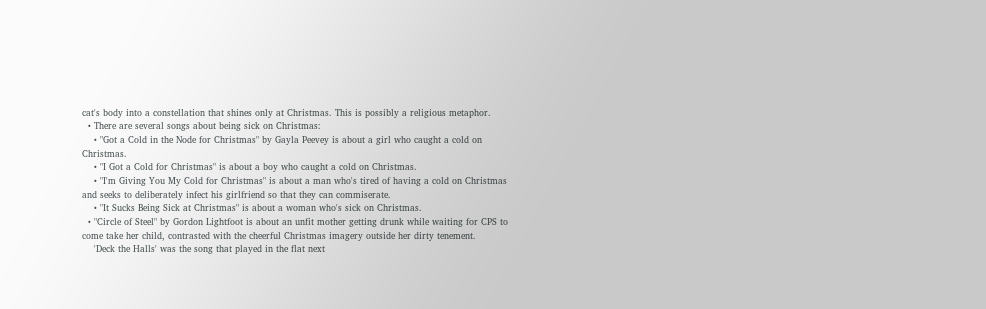cat's body into a constellation that shines only at Christmas. This is possibly a religious metaphor.
  • There are several songs about being sick on Christmas:
    • "Got a Cold in the Node for Christmas" by Gayla Peevey is about a girl who caught a cold on Christmas.
    • "I Got a Cold for Christmas" is about a boy who caught a cold on Christmas.
    • "I'm Giving You My Cold for Christmas" is about a man who's tired of having a cold on Christmas and seeks to deliberately infect his girlfriend so that they can commiserate.
    • "It Sucks Being Sick at Christmas" is about a woman who's sick on Christmas.
  • "Circle of Steel" by Gordon Lightfoot is about an unfit mother getting drunk while waiting for CPS to come take her child, contrasted with the cheerful Christmas imagery outside her dirty tenement.
    'Deck the Halls' was the song that played in the flat next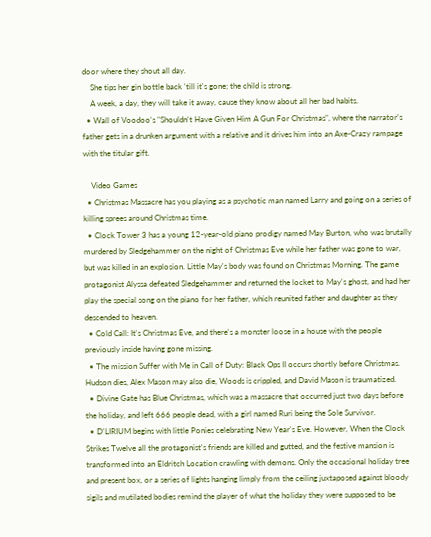door where they shout all day.
    She tips her gin bottle back 'till it's gone; the child is strong.
    A week, a day, they will take it away, cause they know about all her bad habits.
  • Wall of Voodoo's "Shouldn't Have Given Him A Gun For Christmas", where the narrator's father gets in a drunken argument with a relative and it drives him into an Axe-Crazy rampage with the titular gift.

    Video Games
  • Christmas Massacre has you playing as a psychotic man named Larry and going on a series of killing sprees around Christmas time.
  • Clock Tower 3 has a young 12-year-old piano prodigy named May Burton, who was brutally murdered by Sledgehammer on the night of Christmas Eve while her father was gone to war, but was killed in an explosion. Little May's body was found on Christmas Morning. The game protagonist Alyssa defeated Sledgehammer and returned the locket to May's ghost, and had her play the special song on the piano for her father, which reunited father and daughter as they descended to heaven.
  • Cold Call: It's Christmas Eve, and there's a monster loose in a house with the people previously inside having gone missing.
  • The mission Suffer with Me in Call of Duty: Black Ops II occurs shortly before Christmas. Hudson dies, Alex Mason may also die, Woods is crippled, and David Mason is traumatized.
  • Divine Gate has Blue Christmas, which was a massacre that occurred just two days before the holiday, and left 666 people dead, with a girl named Ruri being the Sole Survivor.
  • D'LIRIUM begins with little Ponies celebrating New Year's Eve. However, When the Clock Strikes Twelve all the protagonist's friends are killed and gutted, and the festive mansion is transformed into an Eldritch Location crawling with demons. Only the occasional holiday tree and present box, or a series of lights hanging limply from the ceiling juxtaposed against bloody sigils and mutilated bodies remind the player of what the holiday they were supposed to be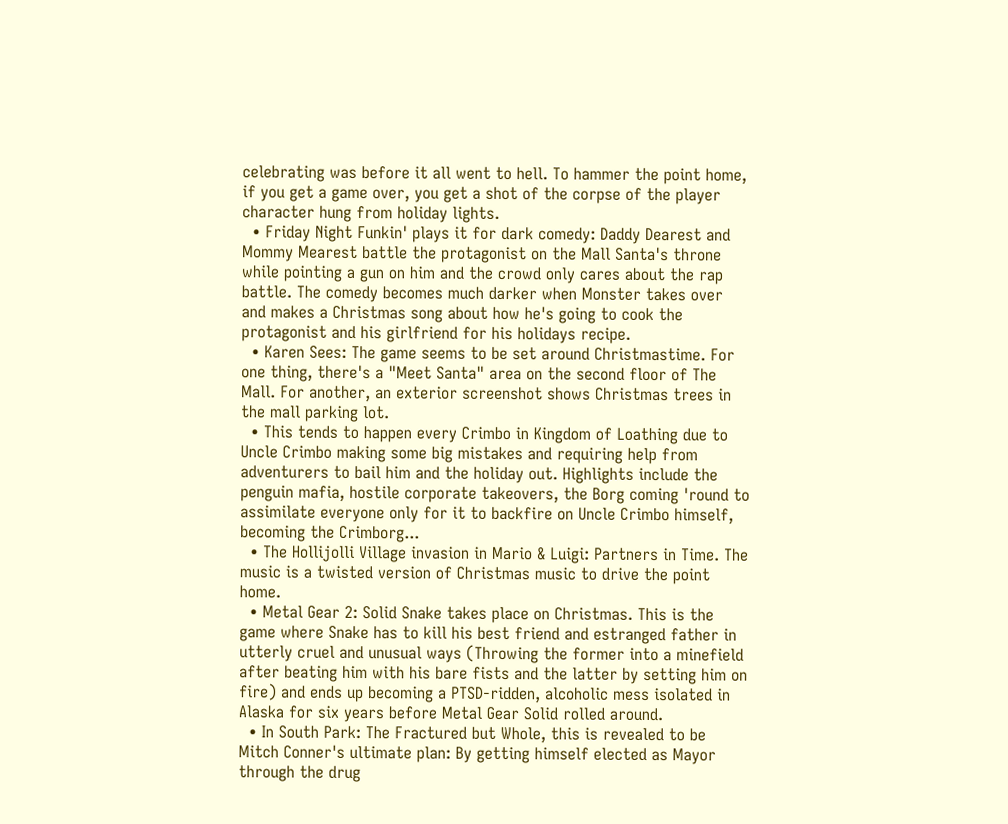celebrating was before it all went to hell. To hammer the point home, if you get a game over, you get a shot of the corpse of the player character hung from holiday lights.
  • Friday Night Funkin' plays it for dark comedy: Daddy Dearest and Mommy Mearest battle the protagonist on the Mall Santa's throne while pointing a gun on him and the crowd only cares about the rap battle. The comedy becomes much darker when Monster takes over and makes a Christmas song about how he's going to cook the protagonist and his girlfriend for his holidays recipe.
  • Karen Sees: The game seems to be set around Christmastime. For one thing, there's a "Meet Santa" area on the second floor of The Mall. For another, an exterior screenshot shows Christmas trees in the mall parking lot.
  • This tends to happen every Crimbo in Kingdom of Loathing due to Uncle Crimbo making some big mistakes and requiring help from adventurers to bail him and the holiday out. Highlights include the penguin mafia, hostile corporate takeovers, the Borg coming 'round to assimilate everyone only for it to backfire on Uncle Crimbo himself, becoming the Crimborg...
  • The Hollijolli Village invasion in Mario & Luigi: Partners in Time. The music is a twisted version of Christmas music to drive the point home.
  • Metal Gear 2: Solid Snake takes place on Christmas. This is the game where Snake has to kill his best friend and estranged father in utterly cruel and unusual ways (Throwing the former into a minefield after beating him with his bare fists and the latter by setting him on fire) and ends up becoming a PTSD-ridden, alcoholic mess isolated in Alaska for six years before Metal Gear Solid rolled around.
  • In South Park: The Fractured but Whole, this is revealed to be Mitch Conner's ultimate plan: By getting himself elected as Mayor through the drug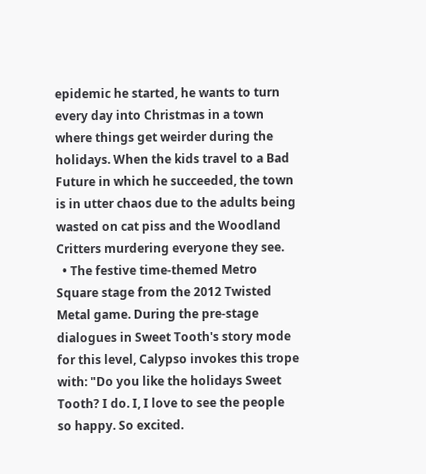epidemic he started, he wants to turn every day into Christmas in a town where things get weirder during the holidays. When the kids travel to a Bad Future in which he succeeded, the town is in utter chaos due to the adults being wasted on cat piss and the Woodland Critters murdering everyone they see.
  • The festive time-themed Metro Square stage from the 2012 Twisted Metal game. During the pre-stage dialogues in Sweet Tooth's story mode for this level, Calypso invokes this trope with: "Do you like the holidays Sweet Tooth? I do. I, I love to see the people so happy. So excited.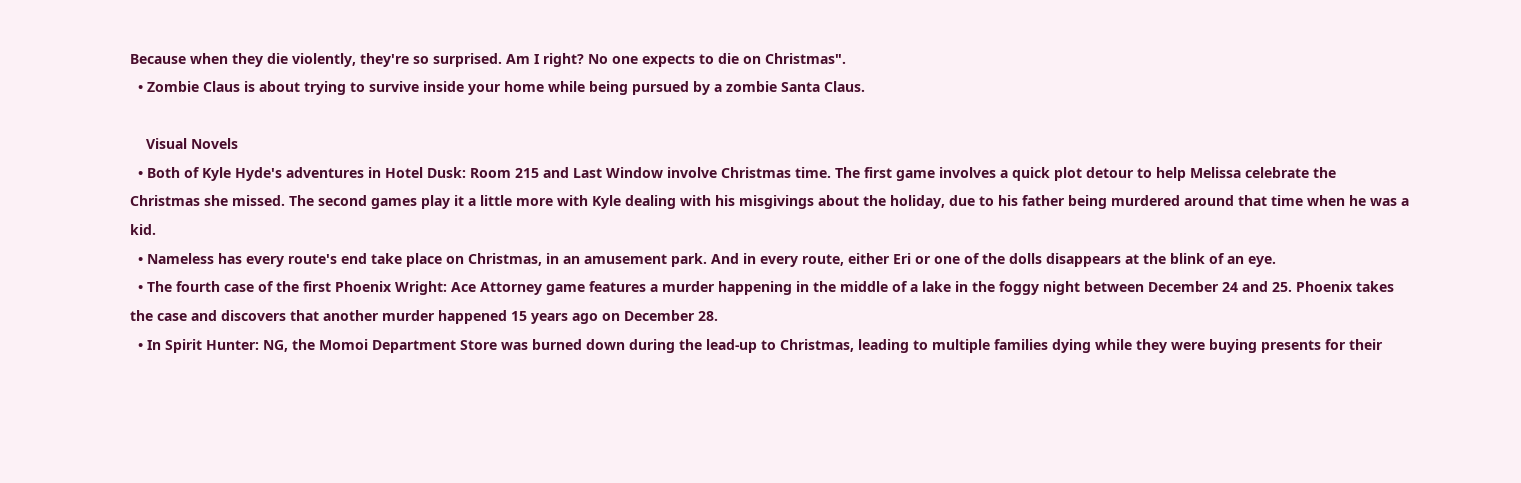Because when they die violently, they're so surprised. Am I right? No one expects to die on Christmas".
  • Zombie Claus is about trying to survive inside your home while being pursued by a zombie Santa Claus.

    Visual Novels
  • Both of Kyle Hyde's adventures in Hotel Dusk: Room 215 and Last Window involve Christmas time. The first game involves a quick plot detour to help Melissa celebrate the Christmas she missed. The second games play it a little more with Kyle dealing with his misgivings about the holiday, due to his father being murdered around that time when he was a kid.
  • Nameless has every route's end take place on Christmas, in an amusement park. And in every route, either Eri or one of the dolls disappears at the blink of an eye.
  • The fourth case of the first Phoenix Wright: Ace Attorney game features a murder happening in the middle of a lake in the foggy night between December 24 and 25. Phoenix takes the case and discovers that another murder happened 15 years ago on December 28.
  • In Spirit Hunter: NG, the Momoi Department Store was burned down during the lead-up to Christmas, leading to multiple families dying while they were buying presents for their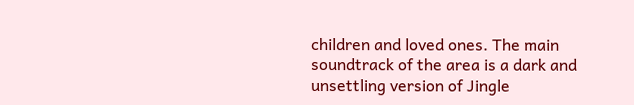children and loved ones. The main soundtrack of the area is a dark and unsettling version of Jingle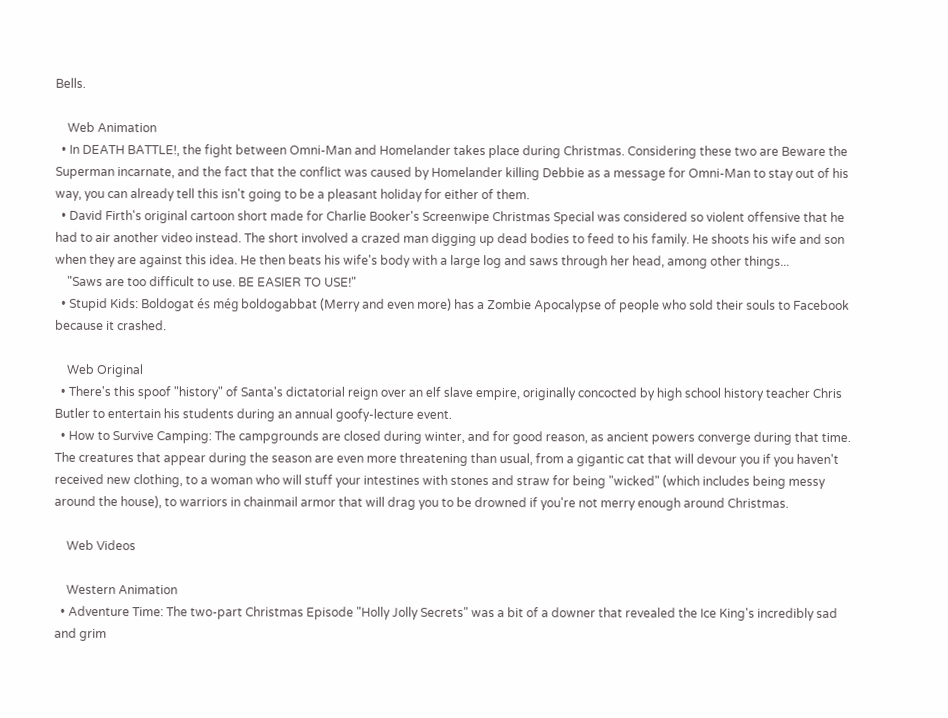Bells.

    Web Animation
  • In DEATH BATTLE!, the fight between Omni-Man and Homelander takes place during Christmas. Considering these two are Beware the Superman incarnate, and the fact that the conflict was caused by Homelander killing Debbie as a message for Omni-Man to stay out of his way, you can already tell this isn't going to be a pleasant holiday for either of them.
  • David Firth's original cartoon short made for Charlie Booker's Screenwipe Christmas Special was considered so violent offensive that he had to air another video instead. The short involved a crazed man digging up dead bodies to feed to his family. He shoots his wife and son when they are against this idea. He then beats his wife's body with a large log and saws through her head, among other things...
    "Saws are too difficult to use. BE EASIER TO USE!"
  • Stupid Kids: Boldogat és még boldogabbat (Merry and even more) has a Zombie Apocalypse of people who sold their souls to Facebook because it crashed.

    Web Original
  • There's this spoof "history" of Santa's dictatorial reign over an elf slave empire, originally concocted by high school history teacher Chris Butler to entertain his students during an annual goofy-lecture event.
  • How to Survive Camping: The campgrounds are closed during winter, and for good reason, as ancient powers converge during that time. The creatures that appear during the season are even more threatening than usual, from a gigantic cat that will devour you if you haven't received new clothing, to a woman who will stuff your intestines with stones and straw for being "wicked" (which includes being messy around the house), to warriors in chainmail armor that will drag you to be drowned if you're not merry enough around Christmas.

    Web Videos

    Western Animation
  • Adventure Time: The two-part Christmas Episode "Holly Jolly Secrets" was a bit of a downer that revealed the Ice King's incredibly sad and grim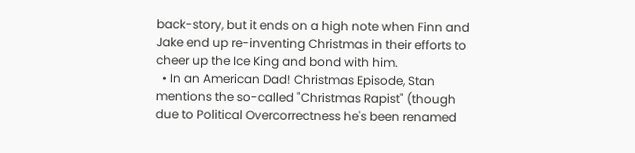back-story, but it ends on a high note when Finn and Jake end up re-inventing Christmas in their efforts to cheer up the Ice King and bond with him.
  • In an American Dad! Christmas Episode, Stan mentions the so-called "Christmas Rapist" (though due to Political Overcorrectness he's been renamed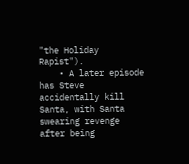"the Holiday Rapist").
    • A later episode has Steve accidentally kill Santa, with Santa swearing revenge after being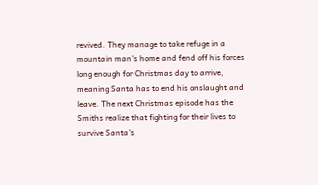revived. They manage to take refuge in a mountain man's home and fend off his forces long enough for Christmas day to arrive, meaning Santa has to end his onslaught and leave. The next Christmas episode has the Smiths realize that fighting for their lives to survive Santa's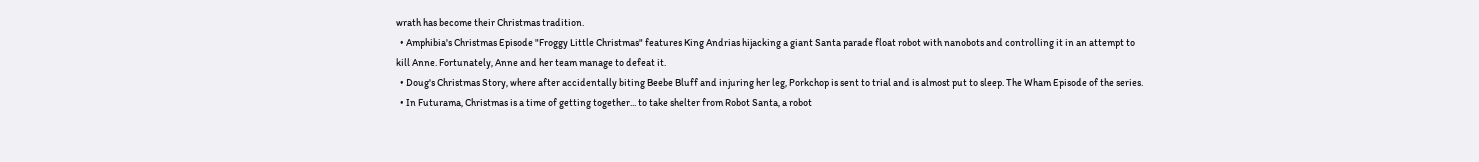wrath has become their Christmas tradition.
  • Amphibia's Christmas Episode "Froggy Little Christmas" features King Andrias hijacking a giant Santa parade float robot with nanobots and controlling it in an attempt to kill Anne. Fortunately, Anne and her team manage to defeat it.
  • Doug's Christmas Story, where after accidentally biting Beebe Bluff and injuring her leg, Porkchop is sent to trial and is almost put to sleep. The Wham Episode of the series.
  • In Futurama, Christmas is a time of getting together... to take shelter from Robot Santa, a robot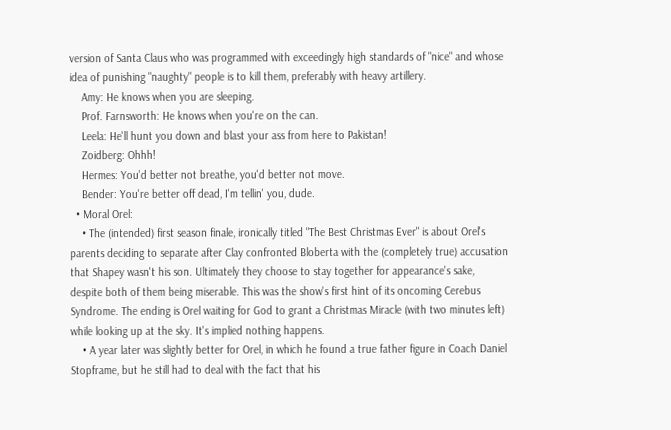version of Santa Claus who was programmed with exceedingly high standards of "nice" and whose idea of punishing "naughty" people is to kill them, preferably with heavy artillery.
    Amy: He knows when you are sleeping.
    Prof. Farnsworth: He knows when you're on the can.
    Leela: He'll hunt you down and blast your ass from here to Pakistan!
    Zoidberg: Ohhh!
    Hermes: You'd better not breathe, you'd better not move.
    Bender: You're better off dead, I'm tellin' you, dude.
  • Moral Orel:
    • The (intended) first season finale, ironically titled "The Best Christmas Ever" is about Orel's parents deciding to separate after Clay confronted Bloberta with the (completely true) accusation that Shapey wasn't his son. Ultimately they choose to stay together for appearance's sake, despite both of them being miserable. This was the show's first hint of its oncoming Cerebus Syndrome. The ending is Orel waiting for God to grant a Christmas Miracle (with two minutes left) while looking up at the sky. It's implied nothing happens.
    • A year later was slightly better for Orel, in which he found a true father figure in Coach Daniel Stopframe, but he still had to deal with the fact that his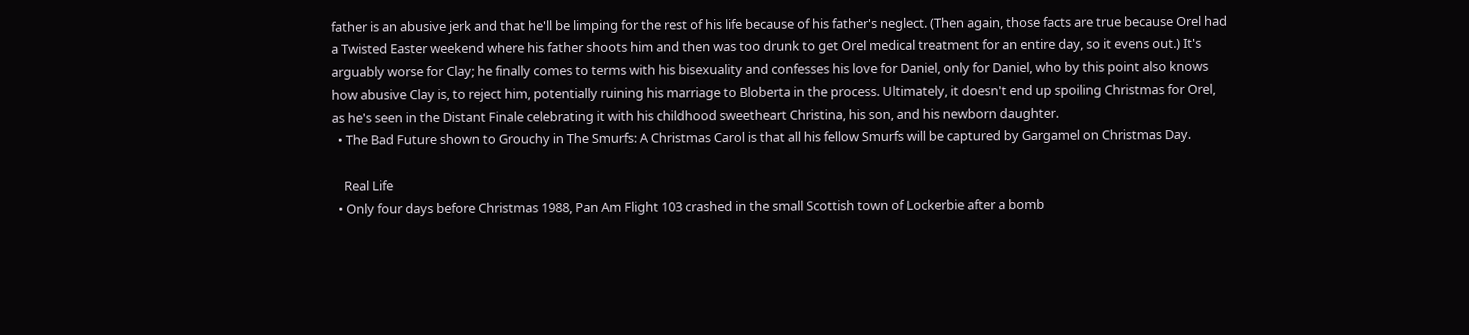father is an abusive jerk and that he'll be limping for the rest of his life because of his father's neglect. (Then again, those facts are true because Orel had a Twisted Easter weekend where his father shoots him and then was too drunk to get Orel medical treatment for an entire day, so it evens out.) It's arguably worse for Clay; he finally comes to terms with his bisexuality and confesses his love for Daniel, only for Daniel, who by this point also knows how abusive Clay is, to reject him, potentially ruining his marriage to Bloberta in the process. Ultimately, it doesn't end up spoiling Christmas for Orel, as he's seen in the Distant Finale celebrating it with his childhood sweetheart Christina, his son, and his newborn daughter.
  • The Bad Future shown to Grouchy in The Smurfs: A Christmas Carol is that all his fellow Smurfs will be captured by Gargamel on Christmas Day.

    Real Life
  • Only four days before Christmas 1988, Pan Am Flight 103 crashed in the small Scottish town of Lockerbie after a bomb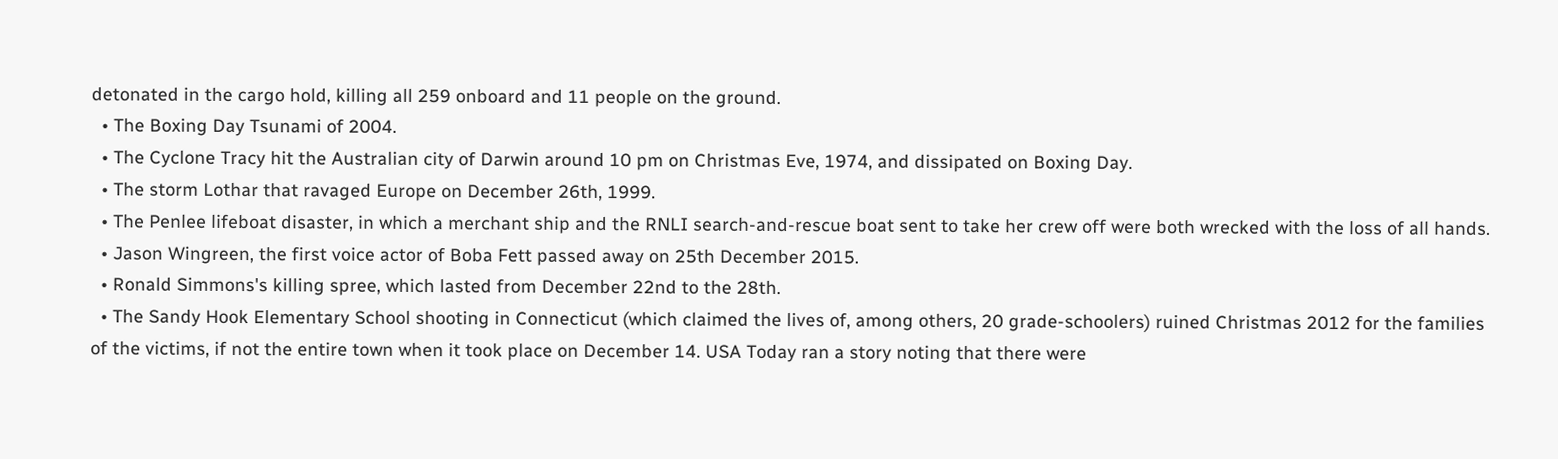detonated in the cargo hold, killing all 259 onboard and 11 people on the ground.
  • The Boxing Day Tsunami of 2004.
  • The Cyclone Tracy hit the Australian city of Darwin around 10 pm on Christmas Eve, 1974, and dissipated on Boxing Day.
  • The storm Lothar that ravaged Europe on December 26th, 1999.
  • The Penlee lifeboat disaster, in which a merchant ship and the RNLI search-and-rescue boat sent to take her crew off were both wrecked with the loss of all hands.
  • Jason Wingreen, the first voice actor of Boba Fett passed away on 25th December 2015.
  • Ronald Simmons's killing spree, which lasted from December 22nd to the 28th.
  • The Sandy Hook Elementary School shooting in Connecticut (which claimed the lives of, among others, 20 grade-schoolers) ruined Christmas 2012 for the families of the victims, if not the entire town when it took place on December 14. USA Today ran a story noting that there were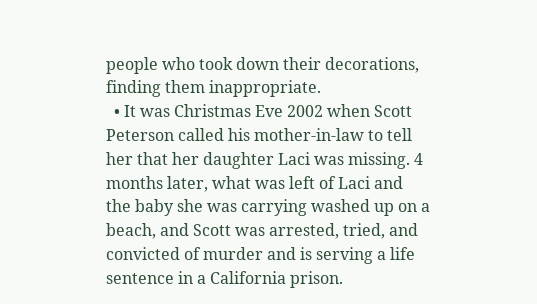people who took down their decorations, finding them inappropriate.
  • It was Christmas Eve 2002 when Scott Peterson called his mother-in-law to tell her that her daughter Laci was missing. 4 months later, what was left of Laci and the baby she was carrying washed up on a beach, and Scott was arrested, tried, and convicted of murder and is serving a life sentence in a California prison.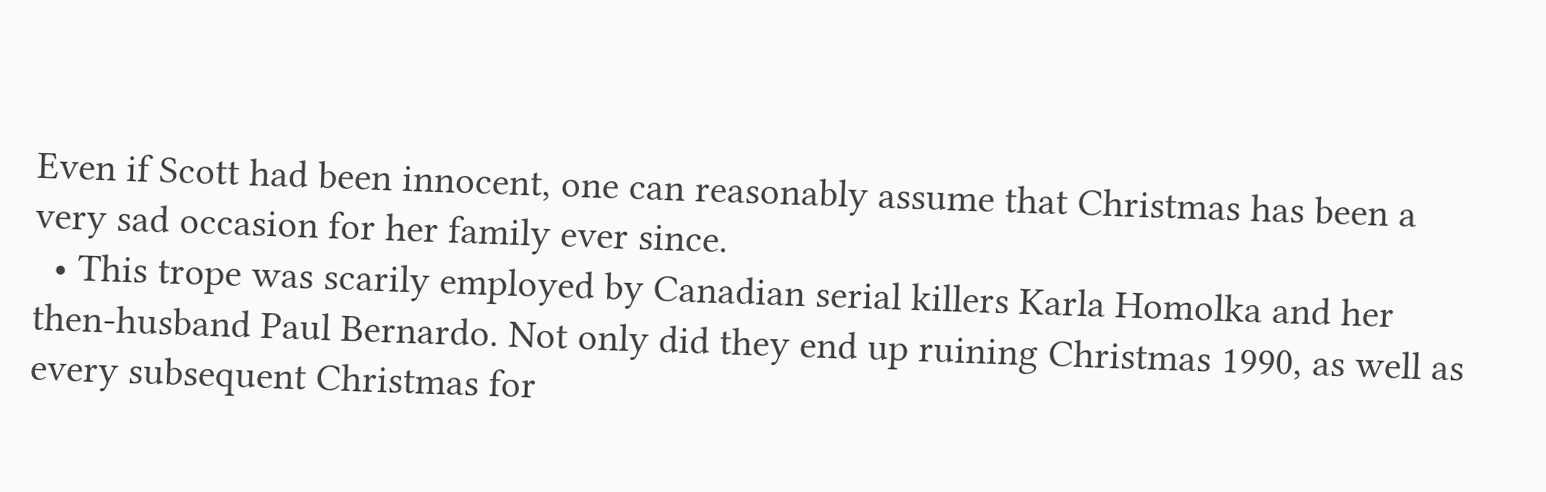Even if Scott had been innocent, one can reasonably assume that Christmas has been a very sad occasion for her family ever since.
  • This trope was scarily employed by Canadian serial killers Karla Homolka and her then-husband Paul Bernardo. Not only did they end up ruining Christmas 1990, as well as every subsequent Christmas for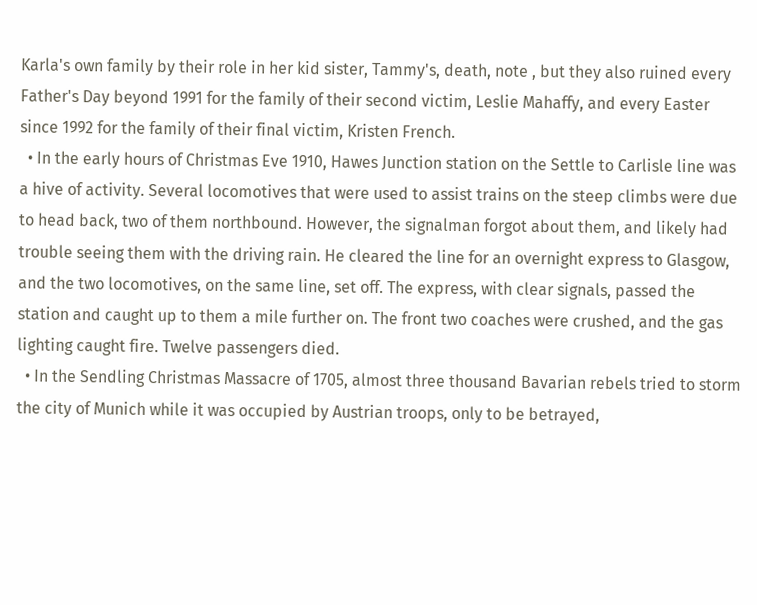Karla's own family by their role in her kid sister, Tammy's, death, note , but they also ruined every Father's Day beyond 1991 for the family of their second victim, Leslie Mahaffy, and every Easter since 1992 for the family of their final victim, Kristen French.
  • In the early hours of Christmas Eve 1910, Hawes Junction station on the Settle to Carlisle line was a hive of activity. Several locomotives that were used to assist trains on the steep climbs were due to head back, two of them northbound. However, the signalman forgot about them, and likely had trouble seeing them with the driving rain. He cleared the line for an overnight express to Glasgow, and the two locomotives, on the same line, set off. The express, with clear signals, passed the station and caught up to them a mile further on. The front two coaches were crushed, and the gas lighting caught fire. Twelve passengers died.
  • In the Sendling Christmas Massacre of 1705, almost three thousand Bavarian rebels tried to storm the city of Munich while it was occupied by Austrian troops, only to be betrayed,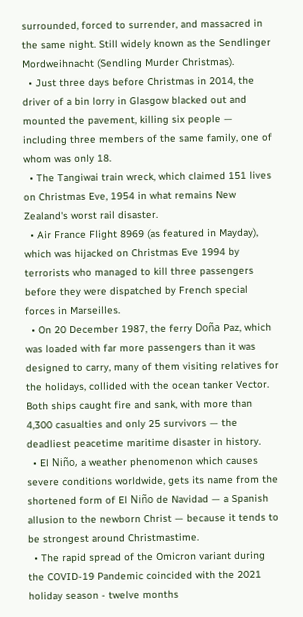surrounded, forced to surrender, and massacred in the same night. Still widely known as the Sendlinger Mordweihnacht (Sendling Murder Christmas).
  • Just three days before Christmas in 2014, the driver of a bin lorry in Glasgow blacked out and mounted the pavement, killing six people — including three members of the same family, one of whom was only 18.
  • The Tangiwai train wreck, which claimed 151 lives on Christmas Eve, 1954 in what remains New Zealand's worst rail disaster.
  • Air France Flight 8969 (as featured in Mayday), which was hijacked on Christmas Eve 1994 by terrorists who managed to kill three passengers before they were dispatched by French special forces in Marseilles.
  • On 20 December 1987, the ferry Doña Paz, which was loaded with far more passengers than it was designed to carry, many of them visiting relatives for the holidays, collided with the ocean tanker Vector. Both ships caught fire and sank, with more than 4,300 casualties and only 25 survivors — the deadliest peacetime maritime disaster in history.
  • El Niño, a weather phenomenon which causes severe conditions worldwide, gets its name from the shortened form of El Niño de Navidad — a Spanish allusion to the newborn Christ — because it tends to be strongest around Christmastime.
  • The rapid spread of the Omicron variant during the COVID-19 Pandemic coincided with the 2021 holiday season - twelve months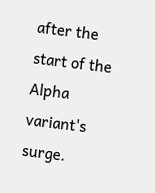after the start of the Alpha variant's surge.